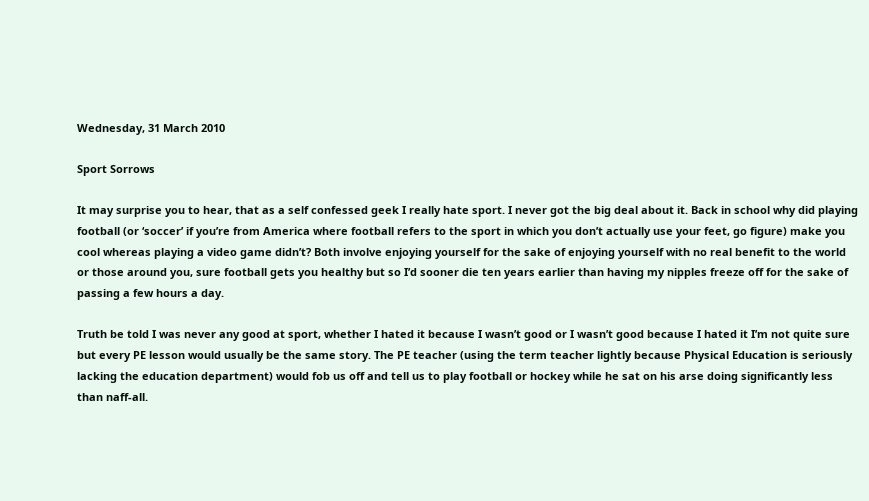Wednesday, 31 March 2010

Sport Sorrows

It may surprise you to hear, that as a self confessed geek I really hate sport. I never got the big deal about it. Back in school why did playing football (or ‘soccer’ if you’re from America where football refers to the sport in which you don’t actually use your feet, go figure) make you cool whereas playing a video game didn’t? Both involve enjoying yourself for the sake of enjoying yourself with no real benefit to the world or those around you, sure football gets you healthy but so I’d sooner die ten years earlier than having my nipples freeze off for the sake of passing a few hours a day.

Truth be told I was never any good at sport, whether I hated it because I wasn’t good or I wasn’t good because I hated it I’m not quite sure but every PE lesson would usually be the same story. The PE teacher (using the term teacher lightly because Physical Education is seriously lacking the education department) would fob us off and tell us to play football or hockey while he sat on his arse doing significantly less than naff-all.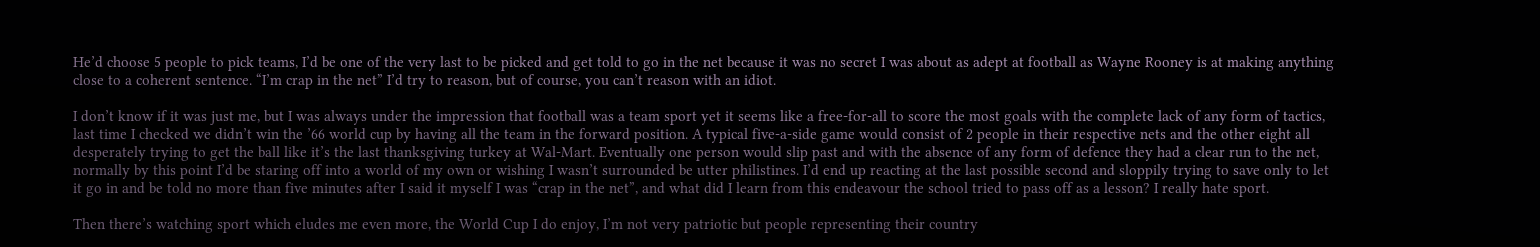He’d choose 5 people to pick teams, I’d be one of the very last to be picked and get told to go in the net because it was no secret I was about as adept at football as Wayne Rooney is at making anything close to a coherent sentence. “I’m crap in the net” I’d try to reason, but of course, you can’t reason with an idiot.

I don’t know if it was just me, but I was always under the impression that football was a team sport yet it seems like a free-for-all to score the most goals with the complete lack of any form of tactics, last time I checked we didn’t win the ’66 world cup by having all the team in the forward position. A typical five-a-side game would consist of 2 people in their respective nets and the other eight all desperately trying to get the ball like it’s the last thanksgiving turkey at Wal-Mart. Eventually one person would slip past and with the absence of any form of defence they had a clear run to the net, normally by this point I’d be staring off into a world of my own or wishing I wasn’t surrounded be utter philistines. I’d end up reacting at the last possible second and sloppily trying to save only to let it go in and be told no more than five minutes after I said it myself I was “crap in the net”, and what did I learn from this endeavour the school tried to pass off as a lesson? I really hate sport.

Then there’s watching sport which eludes me even more, the World Cup I do enjoy, I’m not very patriotic but people representing their country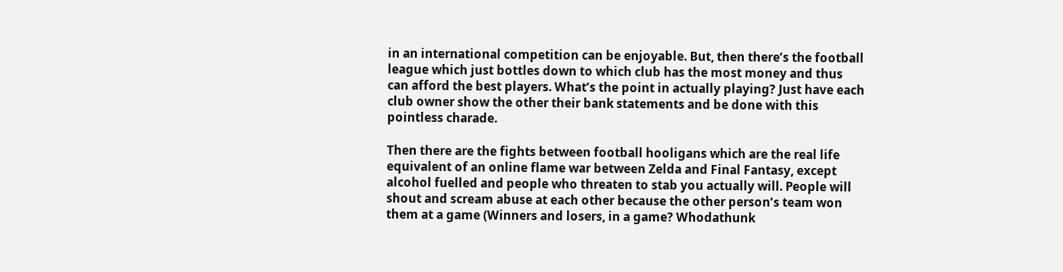in an international competition can be enjoyable. But, then there’s the football league which just bottles down to which club has the most money and thus can afford the best players. What’s the point in actually playing? Just have each club owner show the other their bank statements and be done with this pointless charade.

Then there are the fights between football hooligans which are the real life equivalent of an online flame war between Zelda and Final Fantasy, except alcohol fuelled and people who threaten to stab you actually will. People will shout and scream abuse at each other because the other person’s team won them at a game (Winners and losers, in a game? Whodathunk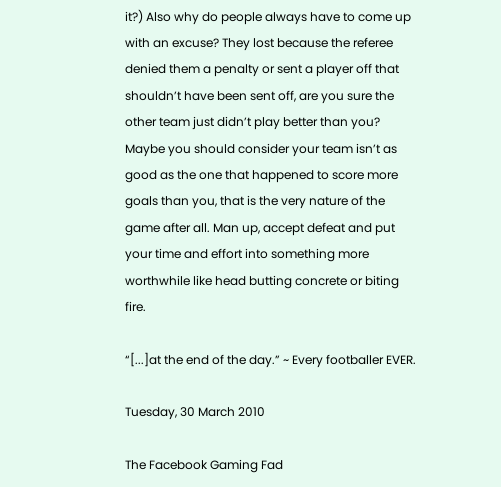it?) Also why do people always have to come up with an excuse? They lost because the referee denied them a penalty or sent a player off that shouldn’t have been sent off, are you sure the other team just didn’t play better than you? Maybe you should consider your team isn’t as good as the one that happened to score more goals than you, that is the very nature of the game after all. Man up, accept defeat and put your time and effort into something more worthwhile like head butting concrete or biting fire.

“[...]at the end of the day.” ~ Every footballer EVER.

Tuesday, 30 March 2010

The Facebook Gaming Fad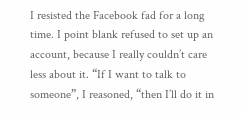I resisted the Facebook fad for a long time. I point blank refused to set up an account, because I really couldn’t care less about it. “If I want to talk to someone”, I reasoned, “then I’ll do it in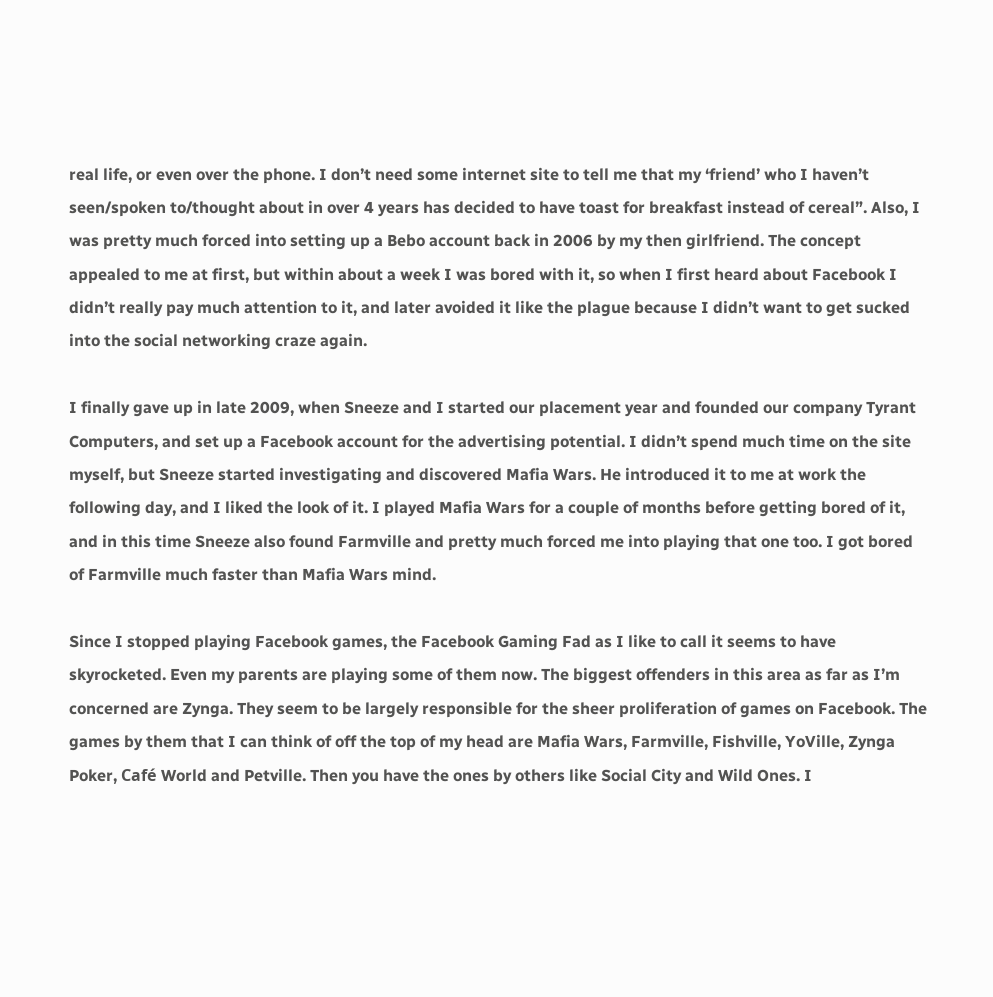real life, or even over the phone. I don’t need some internet site to tell me that my ‘friend’ who I haven’t seen/spoken to/thought about in over 4 years has decided to have toast for breakfast instead of cereal”. Also, I was pretty much forced into setting up a Bebo account back in 2006 by my then girlfriend. The concept appealed to me at first, but within about a week I was bored with it, so when I first heard about Facebook I didn’t really pay much attention to it, and later avoided it like the plague because I didn’t want to get sucked into the social networking craze again.

I finally gave up in late 2009, when Sneeze and I started our placement year and founded our company Tyrant Computers, and set up a Facebook account for the advertising potential. I didn’t spend much time on the site myself, but Sneeze started investigating and discovered Mafia Wars. He introduced it to me at work the following day, and I liked the look of it. I played Mafia Wars for a couple of months before getting bored of it, and in this time Sneeze also found Farmville and pretty much forced me into playing that one too. I got bored of Farmville much faster than Mafia Wars mind.

Since I stopped playing Facebook games, the Facebook Gaming Fad as I like to call it seems to have skyrocketed. Even my parents are playing some of them now. The biggest offenders in this area as far as I’m concerned are Zynga. They seem to be largely responsible for the sheer proliferation of games on Facebook. The games by them that I can think of off the top of my head are Mafia Wars, Farmville, Fishville, YoVille, Zynga Poker, Café World and Petville. Then you have the ones by others like Social City and Wild Ones. I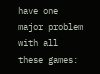have one major problem with all these games: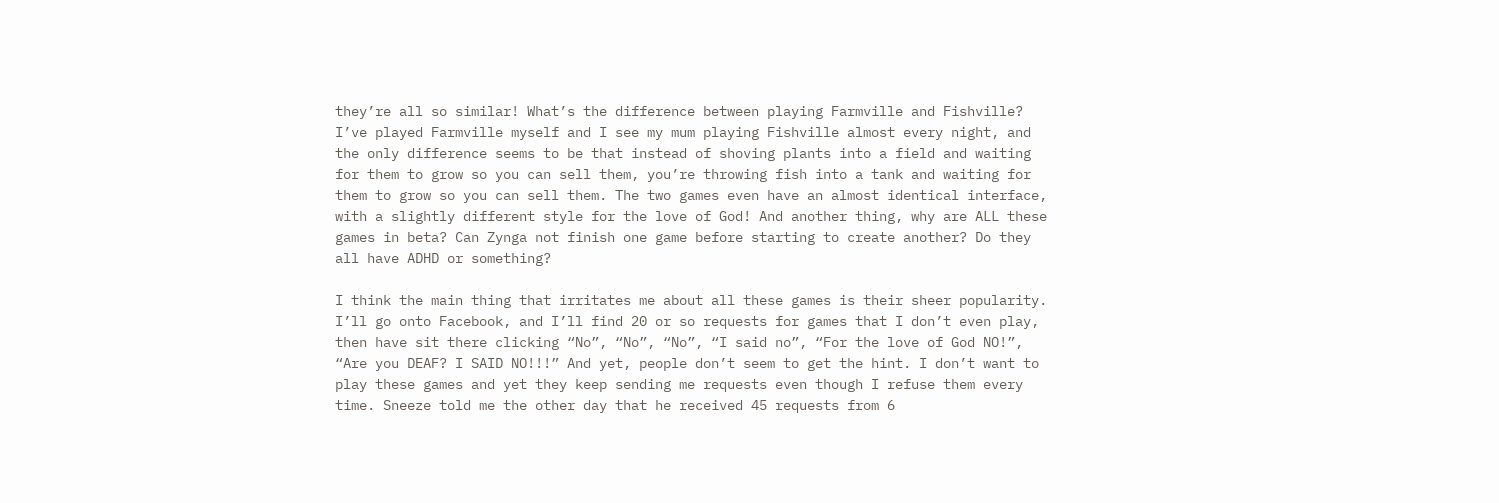they’re all so similar! What’s the difference between playing Farmville and Fishville? I’ve played Farmville myself and I see my mum playing Fishville almost every night, and the only difference seems to be that instead of shoving plants into a field and waiting for them to grow so you can sell them, you’re throwing fish into a tank and waiting for them to grow so you can sell them. The two games even have an almost identical interface, with a slightly different style for the love of God! And another thing, why are ALL these games in beta? Can Zynga not finish one game before starting to create another? Do they all have ADHD or something?

I think the main thing that irritates me about all these games is their sheer popularity. I’ll go onto Facebook, and I’ll find 20 or so requests for games that I don’t even play, then have sit there clicking “No”, “No”, “No”, “I said no”, “For the love of God NO!”, “Are you DEAF? I SAID NO!!!” And yet, people don’t seem to get the hint. I don’t want to play these games and yet they keep sending me requests even though I refuse them every time. Sneeze told me the other day that he received 45 requests from 6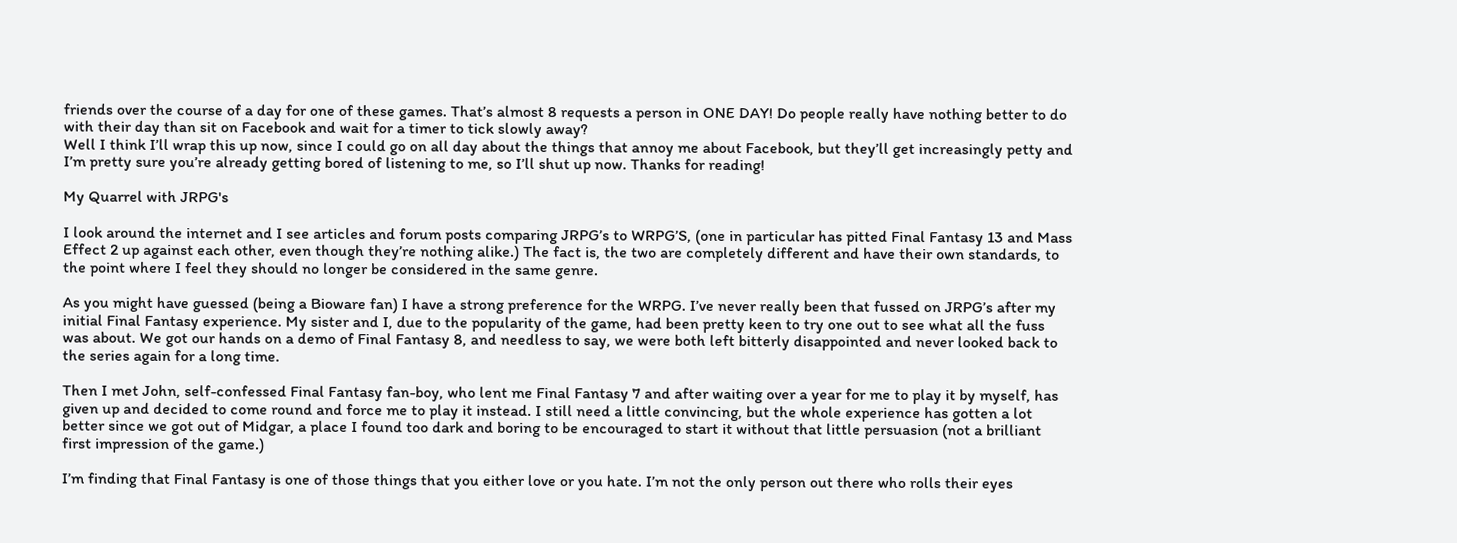friends over the course of a day for one of these games. That’s almost 8 requests a person in ONE DAY! Do people really have nothing better to do with their day than sit on Facebook and wait for a timer to tick slowly away?
Well I think I’ll wrap this up now, since I could go on all day about the things that annoy me about Facebook, but they’ll get increasingly petty and I’m pretty sure you’re already getting bored of listening to me, so I’ll shut up now. Thanks for reading!

My Quarrel with JRPG's

I look around the internet and I see articles and forum posts comparing JRPG’s to WRPG’S, (one in particular has pitted Final Fantasy 13 and Mass Effect 2 up against each other, even though they’re nothing alike.) The fact is, the two are completely different and have their own standards, to the point where I feel they should no longer be considered in the same genre.

As you might have guessed (being a Bioware fan) I have a strong preference for the WRPG. I’ve never really been that fussed on JRPG’s after my initial Final Fantasy experience. My sister and I, due to the popularity of the game, had been pretty keen to try one out to see what all the fuss was about. We got our hands on a demo of Final Fantasy 8, and needless to say, we were both left bitterly disappointed and never looked back to the series again for a long time.

Then I met John, self-confessed Final Fantasy fan-boy, who lent me Final Fantasy 7 and after waiting over a year for me to play it by myself, has given up and decided to come round and force me to play it instead. I still need a little convincing, but the whole experience has gotten a lot better since we got out of Midgar, a place I found too dark and boring to be encouraged to start it without that little persuasion (not a brilliant first impression of the game.)

I’m finding that Final Fantasy is one of those things that you either love or you hate. I’m not the only person out there who rolls their eyes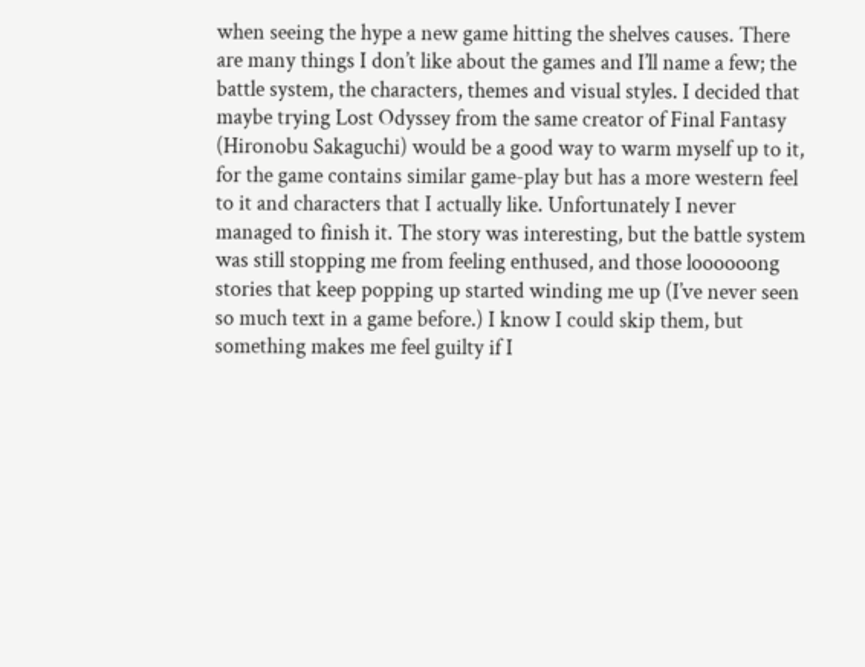when seeing the hype a new game hitting the shelves causes. There are many things I don’t like about the games and I’ll name a few; the battle system, the characters, themes and visual styles. I decided that maybe trying Lost Odyssey from the same creator of Final Fantasy (Hironobu Sakaguchi) would be a good way to warm myself up to it, for the game contains similar game-play but has a more western feel to it and characters that I actually like. Unfortunately I never managed to finish it. The story was interesting, but the battle system was still stopping me from feeling enthused, and those loooooong stories that keep popping up started winding me up (I’ve never seen so much text in a game before.) I know I could skip them, but something makes me feel guilty if I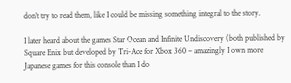don’t try to read them, like I could be missing something integral to the story.

I later heard about the games Star Ocean and Infinite Undiscovery (both published by Square Enix but developed by Tri-Ace for Xbox 360 – amazingly I own more Japanese games for this console than I do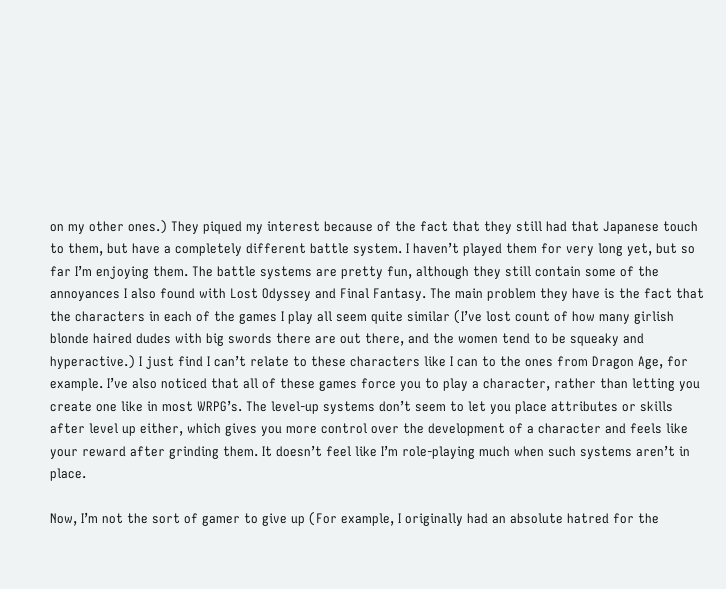on my other ones.) They piqued my interest because of the fact that they still had that Japanese touch to them, but have a completely different battle system. I haven’t played them for very long yet, but so far I’m enjoying them. The battle systems are pretty fun, although they still contain some of the annoyances I also found with Lost Odyssey and Final Fantasy. The main problem they have is the fact that the characters in each of the games I play all seem quite similar (I’ve lost count of how many girlish blonde haired dudes with big swords there are out there, and the women tend to be squeaky and hyperactive.) I just find I can’t relate to these characters like I can to the ones from Dragon Age, for example. I’ve also noticed that all of these games force you to play a character, rather than letting you create one like in most WRPG’s. The level-up systems don’t seem to let you place attributes or skills after level up either, which gives you more control over the development of a character and feels like your reward after grinding them. It doesn’t feel like I’m role-playing much when such systems aren’t in place.

Now, I’m not the sort of gamer to give up (For example, I originally had an absolute hatred for the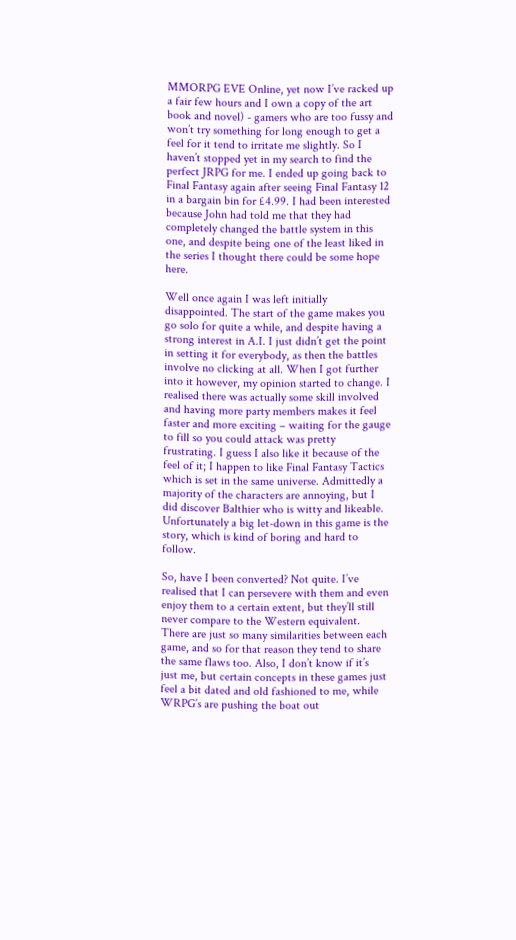MMORPG EVE Online, yet now I’ve racked up a fair few hours and I own a copy of the art book and novel) - gamers who are too fussy and won’t try something for long enough to get a feel for it tend to irritate me slightly. So I haven’t stopped yet in my search to find the perfect JRPG for me. I ended up going back to Final Fantasy again after seeing Final Fantasy 12 in a bargain bin for £4.99. I had been interested because John had told me that they had completely changed the battle system in this one, and despite being one of the least liked in the series I thought there could be some hope here.

Well once again I was left initially disappointed. The start of the game makes you go solo for quite a while, and despite having a strong interest in A.I. I just didn’t get the point in setting it for everybody, as then the battles involve no clicking at all. When I got further into it however, my opinion started to change. I realised there was actually some skill involved and having more party members makes it feel faster and more exciting – waiting for the gauge to fill so you could attack was pretty frustrating. I guess I also like it because of the feel of it; I happen to like Final Fantasy Tactics which is set in the same universe. Admittedly a majority of the characters are annoying, but I did discover Balthier who is witty and likeable. Unfortunately a big let-down in this game is the story, which is kind of boring and hard to follow.

So, have I been converted? Not quite. I’ve realised that I can persevere with them and even enjoy them to a certain extent, but they’ll still never compare to the Western equivalent. There are just so many similarities between each game, and so for that reason they tend to share the same flaws too. Also, I don’t know if it’s just me, but certain concepts in these games just feel a bit dated and old fashioned to me, while WRPG’s are pushing the boat out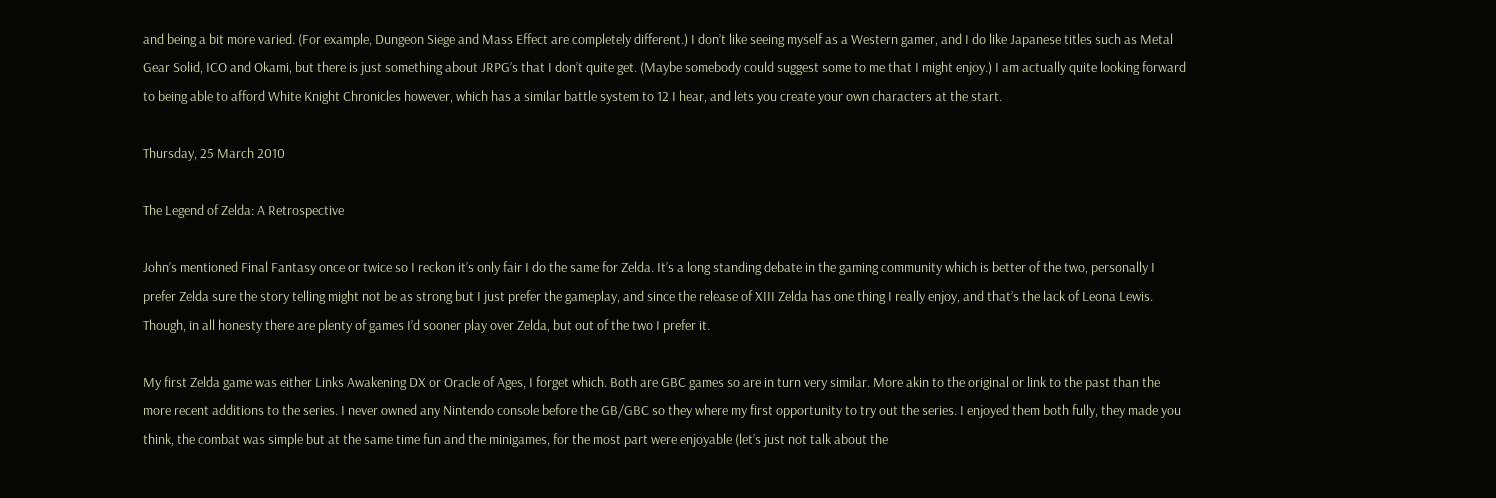and being a bit more varied. (For example, Dungeon Siege and Mass Effect are completely different.) I don’t like seeing myself as a Western gamer, and I do like Japanese titles such as Metal Gear Solid, ICO and Okami, but there is just something about JRPG’s that I don’t quite get. (Maybe somebody could suggest some to me that I might enjoy.) I am actually quite looking forward to being able to afford White Knight Chronicles however, which has a similar battle system to 12 I hear, and lets you create your own characters at the start.

Thursday, 25 March 2010

The Legend of Zelda: A Retrospective

John’s mentioned Final Fantasy once or twice so I reckon it’s only fair I do the same for Zelda. It’s a long standing debate in the gaming community which is better of the two, personally I prefer Zelda sure the story telling might not be as strong but I just prefer the gameplay, and since the release of XIII Zelda has one thing I really enjoy, and that’s the lack of Leona Lewis. Though, in all honesty there are plenty of games I’d sooner play over Zelda, but out of the two I prefer it.

My first Zelda game was either Links Awakening DX or Oracle of Ages, I forget which. Both are GBC games so are in turn very similar. More akin to the original or link to the past than the more recent additions to the series. I never owned any Nintendo console before the GB/GBC so they where my first opportunity to try out the series. I enjoyed them both fully, they made you think, the combat was simple but at the same time fun and the minigames, for the most part were enjoyable (let’s just not talk about the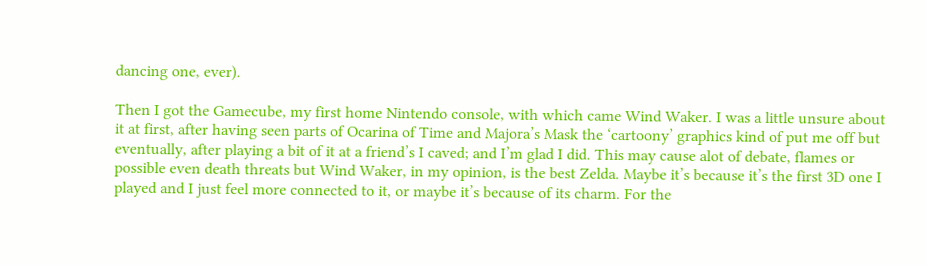dancing one, ever).

Then I got the Gamecube, my first home Nintendo console, with which came Wind Waker. I was a little unsure about it at first, after having seen parts of Ocarina of Time and Majora’s Mask the ‘cartoony’ graphics kind of put me off but eventually, after playing a bit of it at a friend’s I caved; and I’m glad I did. This may cause alot of debate, flames or possible even death threats but Wind Waker, in my opinion, is the best Zelda. Maybe it’s because it’s the first 3D one I played and I just feel more connected to it, or maybe it’s because of its charm. For the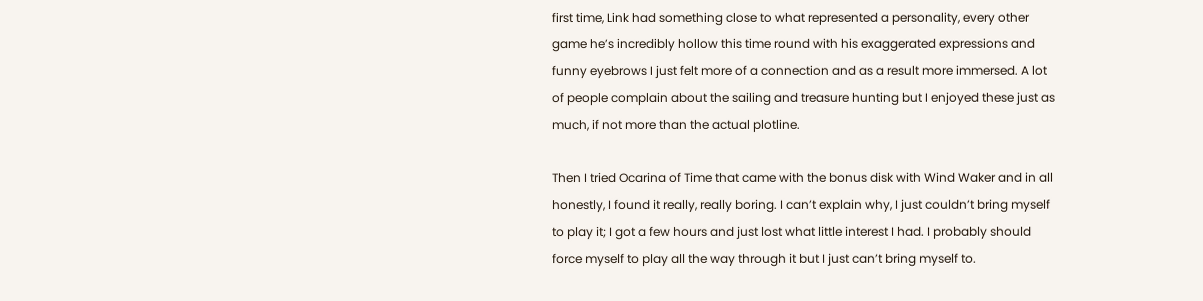first time, Link had something close to what represented a personality, every other game he’s incredibly hollow this time round with his exaggerated expressions and funny eyebrows I just felt more of a connection and as a result more immersed. A lot of people complain about the sailing and treasure hunting but I enjoyed these just as much, if not more than the actual plotline.

Then I tried Ocarina of Time that came with the bonus disk with Wind Waker and in all honestly, I found it really, really boring. I can’t explain why, I just couldn’t bring myself to play it; I got a few hours and just lost what little interest I had. I probably should force myself to play all the way through it but I just can’t bring myself to.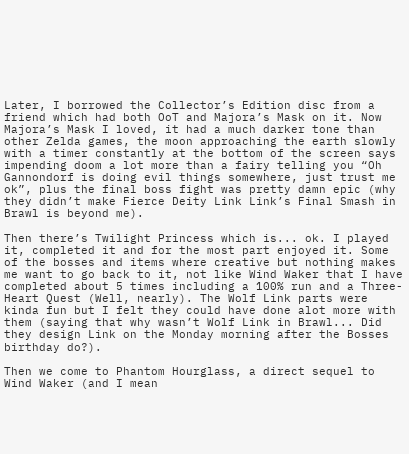Later, I borrowed the Collector’s Edition disc from a friend which had both OoT and Majora’s Mask on it. Now Majora’s Mask I loved, it had a much darker tone than other Zelda games, the moon approaching the earth slowly with a timer constantly at the bottom of the screen says impending doom a lot more than a fairy telling you “Oh Gannondorf is doing evil things somewhere, just trust me ok”, plus the final boss fight was pretty damn epic (why they didn’t make Fierce Deity Link Link’s Final Smash in Brawl is beyond me).

Then there’s Twilight Princess which is... ok. I played it, completed it and for the most part enjoyed it. Some of the bosses and items where creative but nothing makes me want to go back to it, not like Wind Waker that I have completed about 5 times including a 100% run and a Three-Heart Quest (Well, nearly). The Wolf Link parts were kinda fun but I felt they could have done alot more with them (saying that why wasn’t Wolf Link in Brawl... Did they design Link on the Monday morning after the Bosses birthday do?).

Then we come to Phantom Hourglass, a direct sequel to Wind Waker (and I mean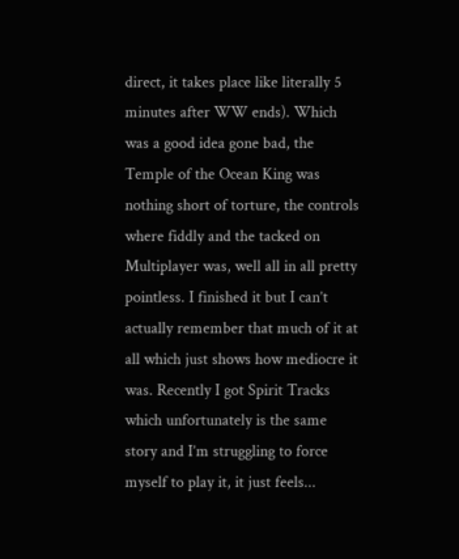direct, it takes place like literally 5 minutes after WW ends). Which was a good idea gone bad, the Temple of the Ocean King was nothing short of torture, the controls where fiddly and the tacked on Multiplayer was, well all in all pretty pointless. I finished it but I can’t actually remember that much of it at all which just shows how mediocre it was. Recently I got Spirit Tracks which unfortunately is the same story and I’m struggling to force myself to play it, it just feels...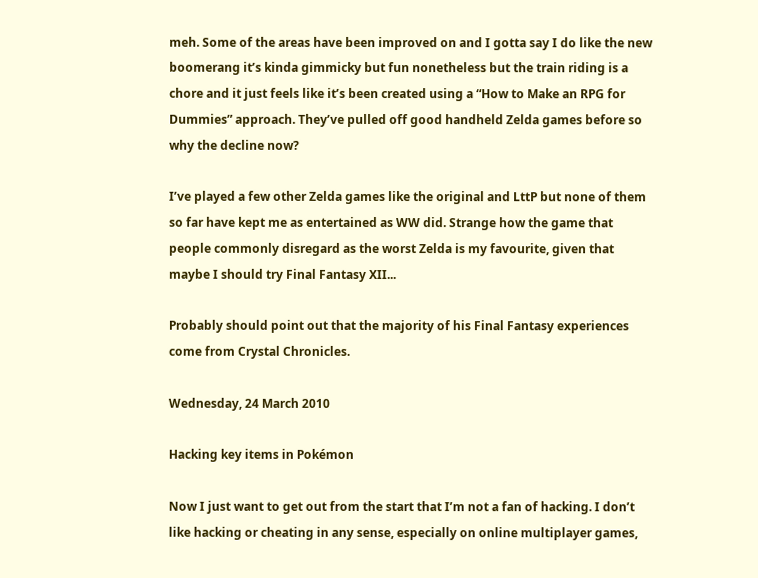meh. Some of the areas have been improved on and I gotta say I do like the new boomerang it’s kinda gimmicky but fun nonetheless but the train riding is a chore and it just feels like it’s been created using a “How to Make an RPG for Dummies” approach. They’ve pulled off good handheld Zelda games before so why the decline now?

I’ve played a few other Zelda games like the original and LttP but none of them so far have kept me as entertained as WW did. Strange how the game that people commonly disregard as the worst Zelda is my favourite, given that maybe I should try Final Fantasy XII...

Probably should point out that the majority of his Final Fantasy experiences come from Crystal Chronicles.

Wednesday, 24 March 2010

Hacking key items in Pokémon

Now I just want to get out from the start that I’m not a fan of hacking. I don’t like hacking or cheating in any sense, especially on online multiplayer games,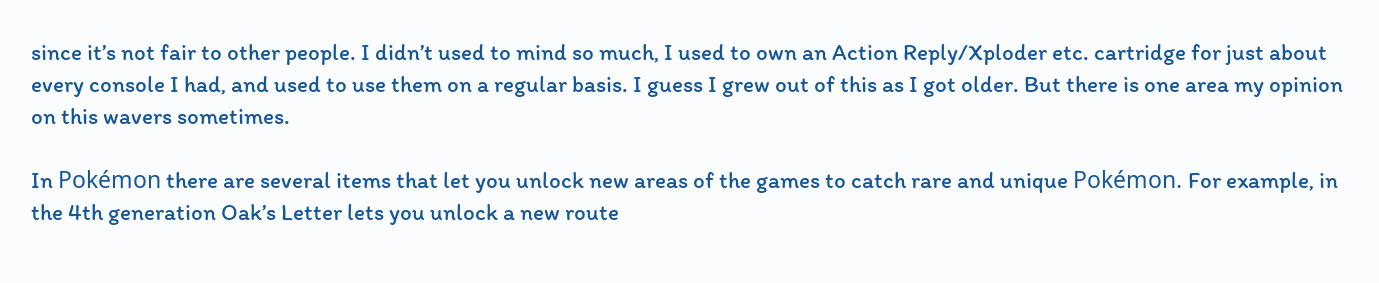since it’s not fair to other people. I didn’t used to mind so much, I used to own an Action Reply/Xploder etc. cartridge for just about every console I had, and used to use them on a regular basis. I guess I grew out of this as I got older. But there is one area my opinion on this wavers sometimes.

In Pokémon there are several items that let you unlock new areas of the games to catch rare and unique Pokémon. For example, in the 4th generation Oak’s Letter lets you unlock a new route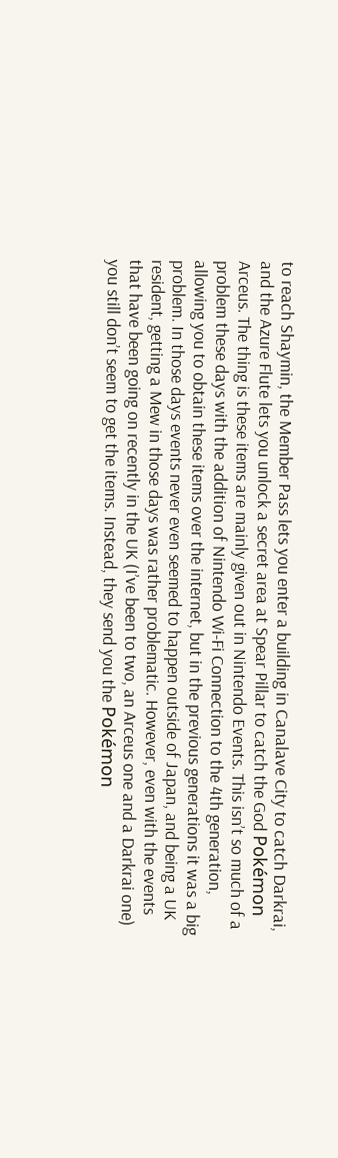to reach Shaymin, the Member Pass lets you enter a building in Canalave City to catch Darkrai, and the Azure Flute lets you unlock a secret area at Spear Pillar to catch the God Pokémon Arceus. The thing is these items are mainly given out in Nintendo Events. This isn’t so much of a problem these days with the addition of Nintendo Wi-Fi Connection to the 4th generation, allowing you to obtain these items over the internet, but in the previous generations it was a big problem. In those days events never even seemed to happen outside of Japan, and being a UK resident, getting a Mew in those days was rather problematic. However, even with the events that have been going on recently in the UK (I’ve been to two, an Arceus one and a Darkrai one) you still don’t seem to get the items. Instead, they send you the Pokémon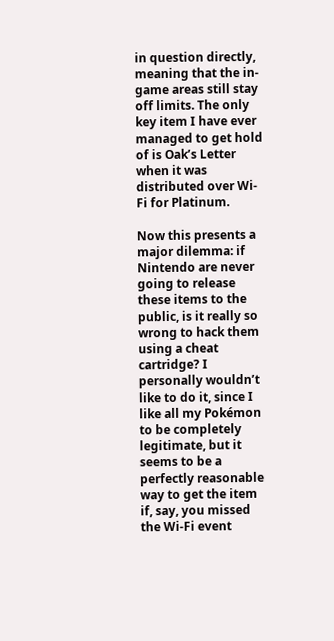in question directly, meaning that the in-game areas still stay off limits. The only key item I have ever managed to get hold of is Oak’s Letter when it was distributed over Wi-Fi for Platinum.

Now this presents a major dilemma: if Nintendo are never going to release these items to the public, is it really so wrong to hack them using a cheat cartridge? I personally wouldn’t like to do it, since I like all my Pokémon to be completely legitimate, but it seems to be a perfectly reasonable way to get the item if, say, you missed the Wi-Fi event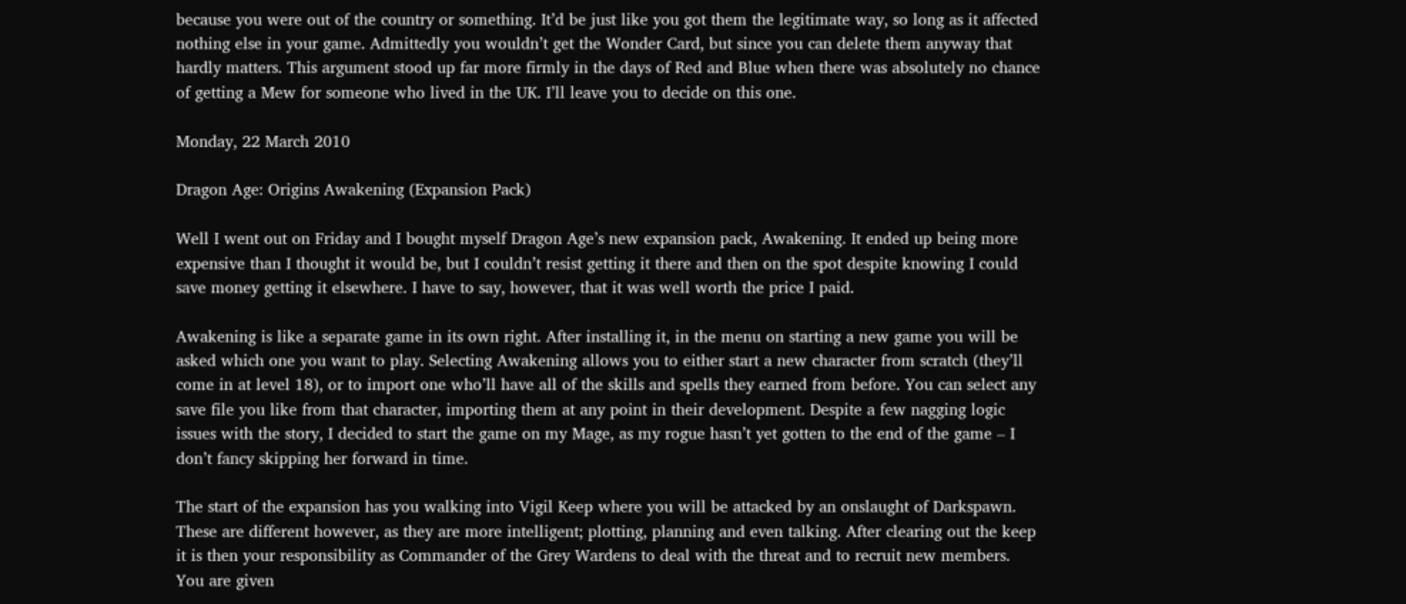because you were out of the country or something. It’d be just like you got them the legitimate way, so long as it affected nothing else in your game. Admittedly you wouldn’t get the Wonder Card, but since you can delete them anyway that hardly matters. This argument stood up far more firmly in the days of Red and Blue when there was absolutely no chance of getting a Mew for someone who lived in the UK. I’ll leave you to decide on this one.

Monday, 22 March 2010

Dragon Age: Origins Awakening (Expansion Pack)

Well I went out on Friday and I bought myself Dragon Age’s new expansion pack, Awakening. It ended up being more expensive than I thought it would be, but I couldn’t resist getting it there and then on the spot despite knowing I could save money getting it elsewhere. I have to say, however, that it was well worth the price I paid.

Awakening is like a separate game in its own right. After installing it, in the menu on starting a new game you will be asked which one you want to play. Selecting Awakening allows you to either start a new character from scratch (they’ll come in at level 18), or to import one who’ll have all of the skills and spells they earned from before. You can select any save file you like from that character, importing them at any point in their development. Despite a few nagging logic issues with the story, I decided to start the game on my Mage, as my rogue hasn’t yet gotten to the end of the game – I don’t fancy skipping her forward in time.

The start of the expansion has you walking into Vigil Keep where you will be attacked by an onslaught of Darkspawn. These are different however, as they are more intelligent; plotting, planning and even talking. After clearing out the keep it is then your responsibility as Commander of the Grey Wardens to deal with the threat and to recruit new members. You are given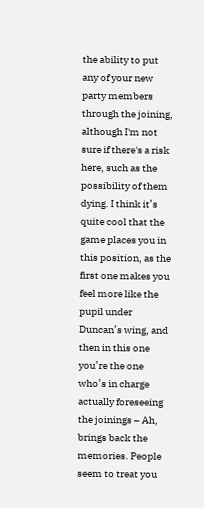the ability to put any of your new party members through the joining, although I'm not sure if there's a risk here, such as the possibility of them dying. I think it’s quite cool that the game places you in this position, as the first one makes you feel more like the pupil under Duncan’s wing, and then in this one you’re the one who’s in charge actually foreseeing the joinings – Ah, brings back the memories. People seem to treat you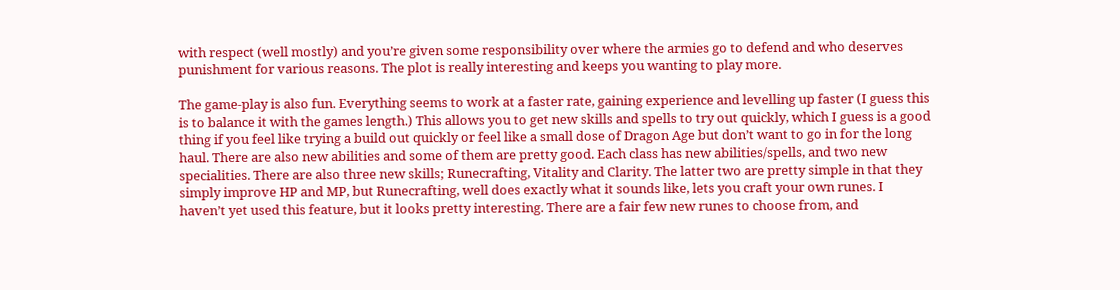with respect (well mostly) and you’re given some responsibility over where the armies go to defend and who deserves punishment for various reasons. The plot is really interesting and keeps you wanting to play more.

The game-play is also fun. Everything seems to work at a faster rate, gaining experience and levelling up faster (I guess this is to balance it with the games length.) This allows you to get new skills and spells to try out quickly, which I guess is a good thing if you feel like trying a build out quickly or feel like a small dose of Dragon Age but don’t want to go in for the long haul. There are also new abilities and some of them are pretty good. Each class has new abilities/spells, and two new specialities. There are also three new skills; Runecrafting, Vitality and Clarity. The latter two are pretty simple in that they simply improve HP and MP, but Runecrafting, well does exactly what it sounds like, lets you craft your own runes. I haven’t yet used this feature, but it looks pretty interesting. There are a fair few new runes to choose from, and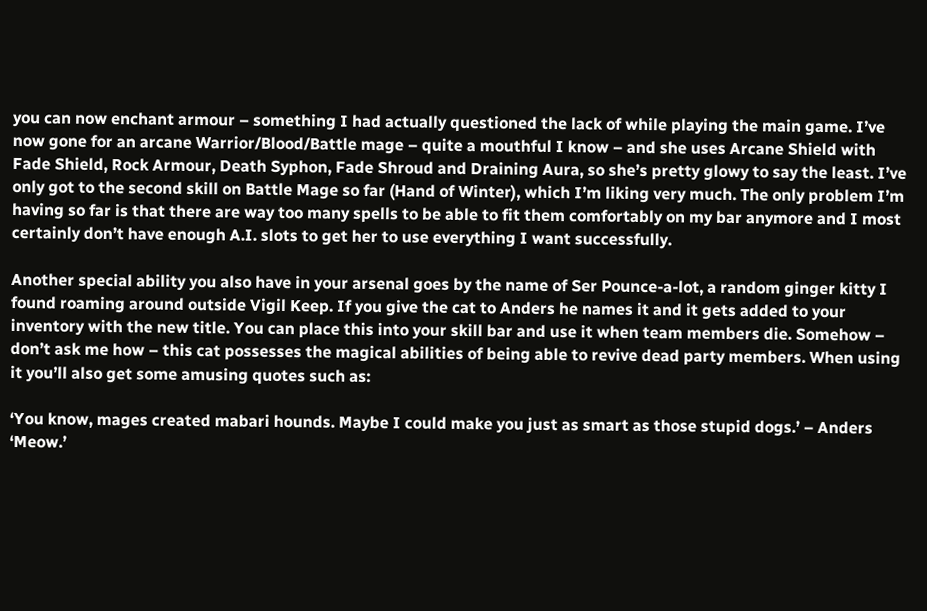you can now enchant armour – something I had actually questioned the lack of while playing the main game. I’ve now gone for an arcane Warrior/Blood/Battle mage – quite a mouthful I know – and she uses Arcane Shield with Fade Shield, Rock Armour, Death Syphon, Fade Shroud and Draining Aura, so she’s pretty glowy to say the least. I’ve only got to the second skill on Battle Mage so far (Hand of Winter), which I’m liking very much. The only problem I’m having so far is that there are way too many spells to be able to fit them comfortably on my bar anymore and I most certainly don’t have enough A.I. slots to get her to use everything I want successfully.

Another special ability you also have in your arsenal goes by the name of Ser Pounce-a-lot, a random ginger kitty I found roaming around outside Vigil Keep. If you give the cat to Anders he names it and it gets added to your inventory with the new title. You can place this into your skill bar and use it when team members die. Somehow – don’t ask me how – this cat possesses the magical abilities of being able to revive dead party members. When using it you’ll also get some amusing quotes such as:

‘You know, mages created mabari hounds. Maybe I could make you just as smart as those stupid dogs.’ – Anders
‘Meow.’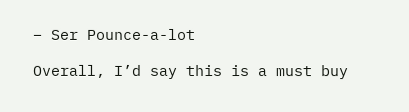– Ser Pounce-a-lot

Overall, I’d say this is a must buy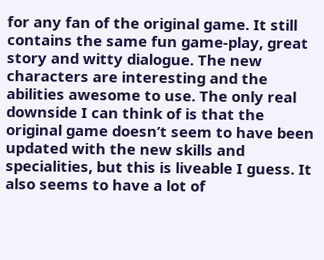for any fan of the original game. It still contains the same fun game-play, great story and witty dialogue. The new characters are interesting and the abilities awesome to use. The only real downside I can think of is that the original game doesn’t seem to have been updated with the new skills and specialities, but this is liveable I guess. It also seems to have a lot of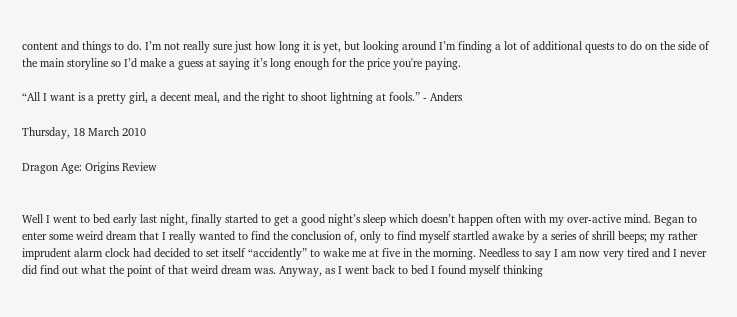content and things to do. I’m not really sure just how long it is yet, but looking around I’m finding a lot of additional quests to do on the side of the main storyline so I’d make a guess at saying it’s long enough for the price you're paying.

“All I want is a pretty girl, a decent meal, and the right to shoot lightning at fools.” - Anders

Thursday, 18 March 2010

Dragon Age: Origins Review


Well I went to bed early last night, finally started to get a good night’s sleep which doesn’t happen often with my over-active mind. Began to enter some weird dream that I really wanted to find the conclusion of, only to find myself startled awake by a series of shrill beeps; my rather imprudent alarm clock had decided to set itself “accidently” to wake me at five in the morning. Needless to say I am now very tired and I never did find out what the point of that weird dream was. Anyway, as I went back to bed I found myself thinking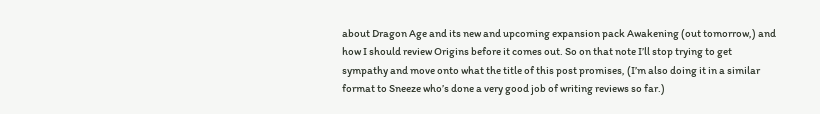about Dragon Age and its new and upcoming expansion pack Awakening (out tomorrow,) and how I should review Origins before it comes out. So on that note I’ll stop trying to get sympathy and move onto what the title of this post promises, (I’m also doing it in a similar format to Sneeze who’s done a very good job of writing reviews so far.)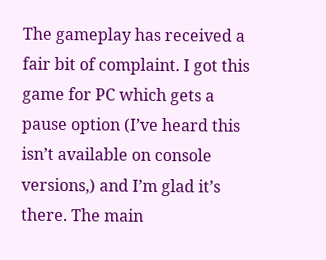The gameplay has received a fair bit of complaint. I got this game for PC which gets a pause option (I’ve heard this isn’t available on console versions,) and I’m glad it’s there. The main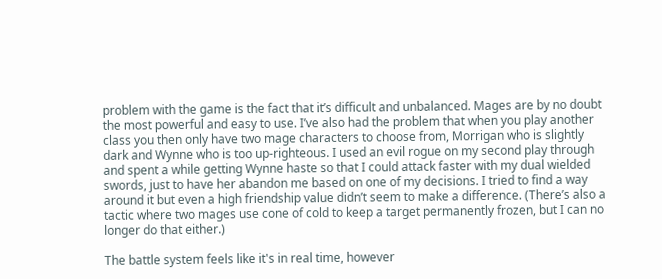problem with the game is the fact that it’s difficult and unbalanced. Mages are by no doubt the most powerful and easy to use. I’ve also had the problem that when you play another class you then only have two mage characters to choose from, Morrigan who is slightly dark and Wynne who is too up-righteous. I used an evil rogue on my second play through and spent a while getting Wynne haste so that I could attack faster with my dual wielded swords, just to have her abandon me based on one of my decisions. I tried to find a way around it but even a high friendship value didn’t seem to make a difference. (There’s also a tactic where two mages use cone of cold to keep a target permanently frozen, but I can no longer do that either.)

The battle system feels like it's in real time, however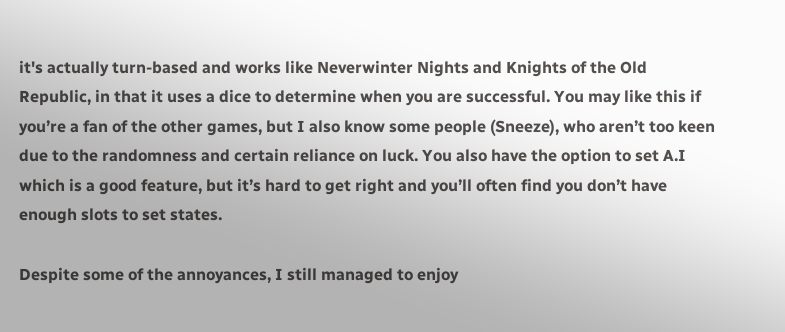it's actually turn-based and works like Neverwinter Nights and Knights of the Old Republic, in that it uses a dice to determine when you are successful. You may like this if you’re a fan of the other games, but I also know some people (Sneeze), who aren’t too keen due to the randomness and certain reliance on luck. You also have the option to set A.I which is a good feature, but it’s hard to get right and you’ll often find you don’t have enough slots to set states.

Despite some of the annoyances, I still managed to enjoy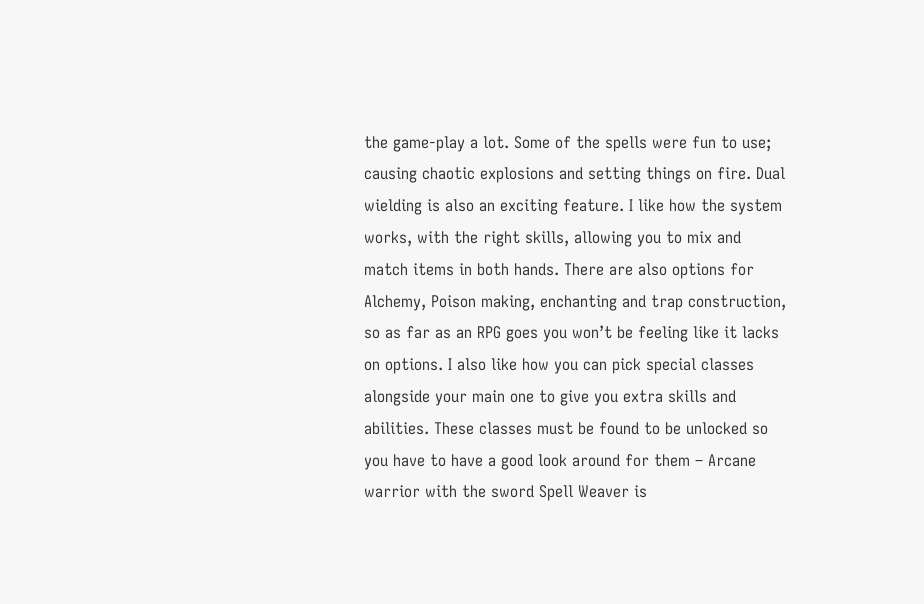the game-play a lot. Some of the spells were fun to use; causing chaotic explosions and setting things on fire. Dual wielding is also an exciting feature. I like how the system works, with the right skills, allowing you to mix and match items in both hands. There are also options for Alchemy, Poison making, enchanting and trap construction, so as far as an RPG goes you won’t be feeling like it lacks on options. I also like how you can pick special classes alongside your main one to give you extra skills and abilities. These classes must be found to be unlocked so you have to have a good look around for them – Arcane warrior with the sword Spell Weaver is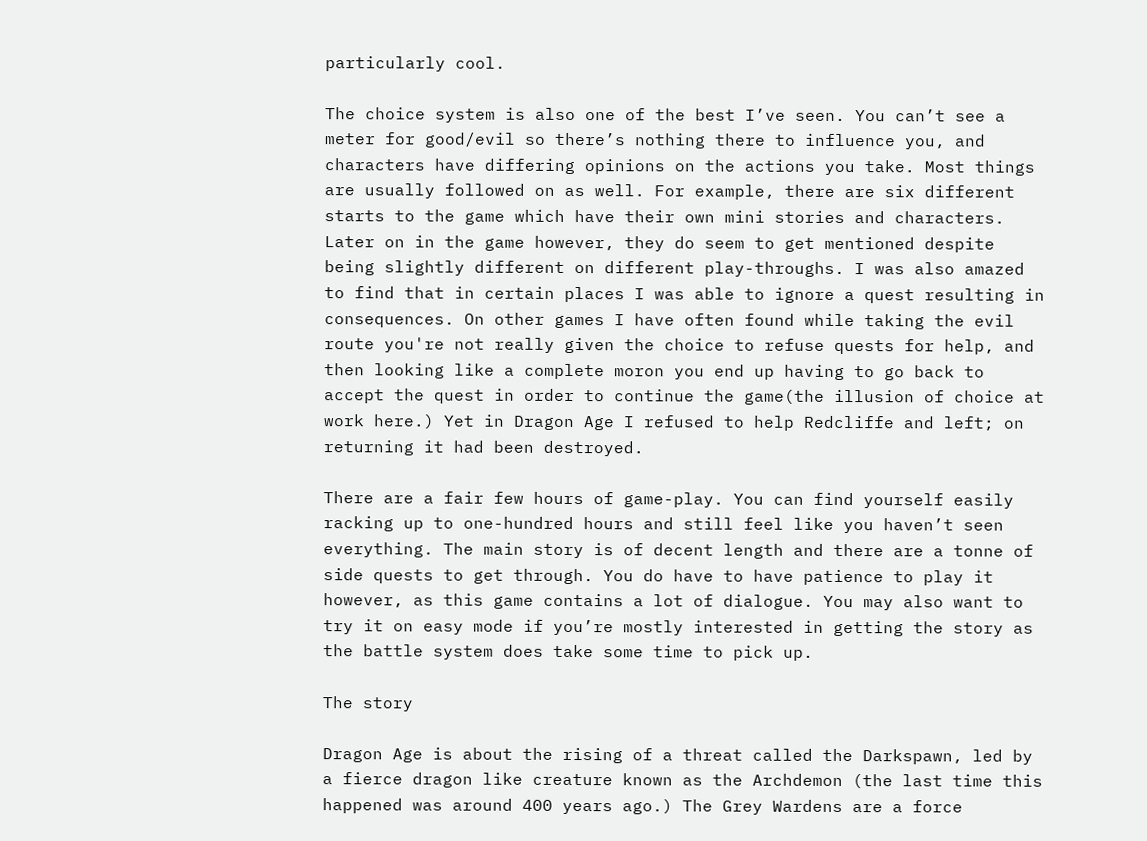particularly cool.

The choice system is also one of the best I’ve seen. You can’t see a meter for good/evil so there’s nothing there to influence you, and characters have differing opinions on the actions you take. Most things are usually followed on as well. For example, there are six different starts to the game which have their own mini stories and characters. Later on in the game however, they do seem to get mentioned despite being slightly different on different play-throughs. I was also amazed to find that in certain places I was able to ignore a quest resulting in consequences. On other games I have often found while taking the evil route you're not really given the choice to refuse quests for help, and then looking like a complete moron you end up having to go back to accept the quest in order to continue the game(the illusion of choice at work here.) Yet in Dragon Age I refused to help Redcliffe and left; on returning it had been destroyed.

There are a fair few hours of game-play. You can find yourself easily racking up to one-hundred hours and still feel like you haven’t seen everything. The main story is of decent length and there are a tonne of side quests to get through. You do have to have patience to play it however, as this game contains a lot of dialogue. You may also want to try it on easy mode if you’re mostly interested in getting the story as the battle system does take some time to pick up.

The story

Dragon Age is about the rising of a threat called the Darkspawn, led by a fierce dragon like creature known as the Archdemon (the last time this happened was around 400 years ago.) The Grey Wardens are a force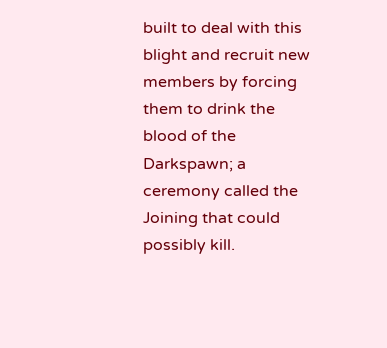built to deal with this blight and recruit new members by forcing them to drink the blood of the Darkspawn; a ceremony called the Joining that could possibly kill.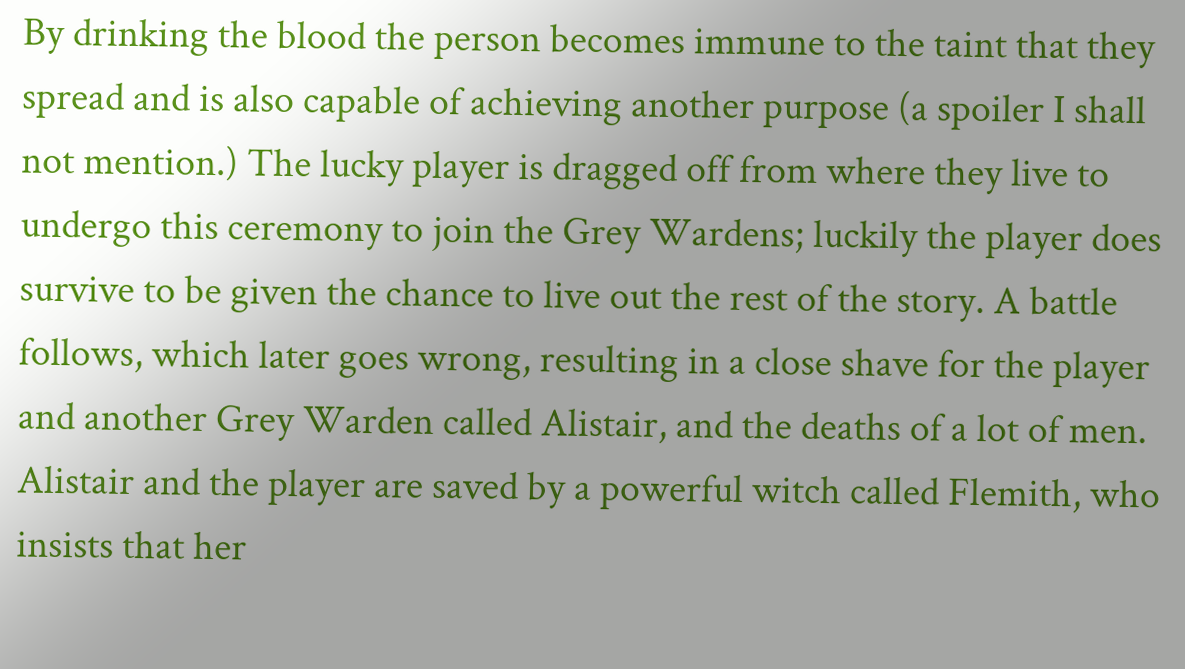By drinking the blood the person becomes immune to the taint that they spread and is also capable of achieving another purpose (a spoiler I shall not mention.) The lucky player is dragged off from where they live to undergo this ceremony to join the Grey Wardens; luckily the player does survive to be given the chance to live out the rest of the story. A battle follows, which later goes wrong, resulting in a close shave for the player and another Grey Warden called Alistair, and the deaths of a lot of men. Alistair and the player are saved by a powerful witch called Flemith, who insists that her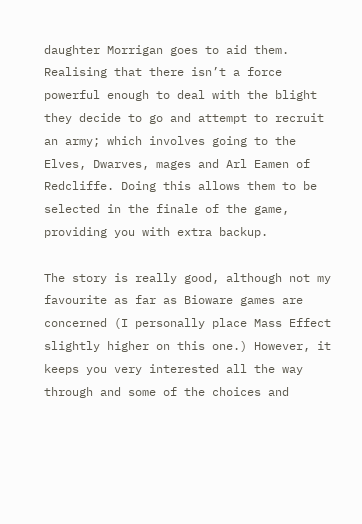daughter Morrigan goes to aid them. Realising that there isn’t a force powerful enough to deal with the blight they decide to go and attempt to recruit an army; which involves going to the Elves, Dwarves, mages and Arl Eamen of Redcliffe. Doing this allows them to be selected in the finale of the game, providing you with extra backup.

The story is really good, although not my favourite as far as Bioware games are concerned (I personally place Mass Effect slightly higher on this one.) However, it keeps you very interested all the way through and some of the choices and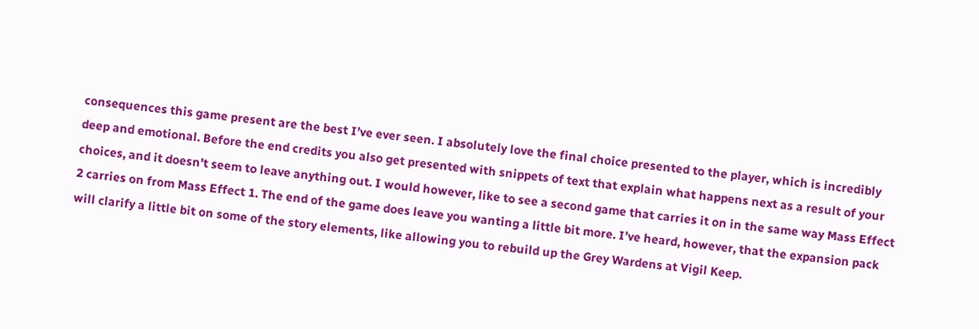consequences this game present are the best I’ve ever seen. I absolutely love the final choice presented to the player, which is incredibly deep and emotional. Before the end credits you also get presented with snippets of text that explain what happens next as a result of your choices, and it doesn’t seem to leave anything out. I would however, like to see a second game that carries it on in the same way Mass Effect 2 carries on from Mass Effect 1. The end of the game does leave you wanting a little bit more. I’ve heard, however, that the expansion pack will clarify a little bit on some of the story elements, like allowing you to rebuild up the Grey Wardens at Vigil Keep.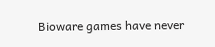Bioware games have never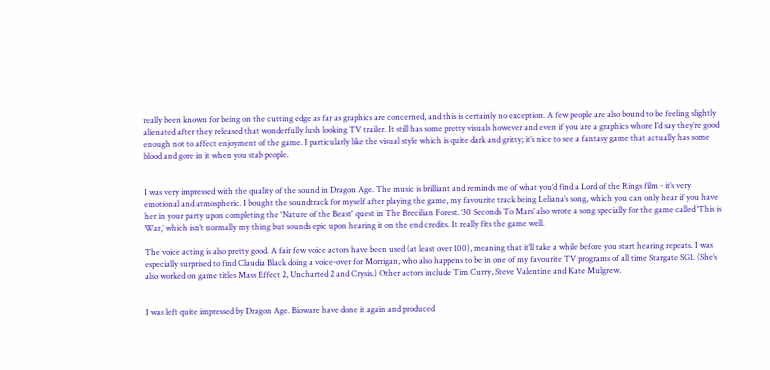really been known for being on the cutting edge as far as graphics are concerned, and this is certainly no exception. A few people are also bound to be feeling slightly alienated after they released that wonderfully lush looking TV trailer. It still has some pretty visuals however and even if you are a graphics whore I’d say they’re good enough not to affect enjoyment of the game. I particularly like the visual style which is quite dark and gritty; it’s nice to see a fantasy game that actually has some blood and gore in it when you stab people.


I was very impressed with the quality of the sound in Dragon Age. The music is brilliant and reminds me of what you’d find a Lord of the Rings film - it’s very emotional and atmospheric. I bought the soundtrack for myself after playing the game, my favourite track being Leliana’s song, which you can only hear if you have her in your party upon completing the 'Nature of the Beast' quest in The Brecilian Forest. ‘30 Seconds To Mars’ also wrote a song specially for the game called ‘This is War,’ which isn’t normally my thing but sounds epic upon hearing it on the end credits. It really fits the game well.

The voice acting is also pretty good. A fair few voice actors have been used (at least over 100), meaning that it’ll take a while before you start hearing repeats. I was especially surprised to find Claudia Black doing a voice-over for Morrigan, who also happens to be in one of my favourite TV programs of all time Stargate SG1. (She’s also worked on game titles Mass Effect 2, Uncharted 2 and Crysis.) Other actors include Tim Curry, Steve Valentine and Kate Mulgrew.


I was left quite impressed by Dragon Age. Bioware have done it again and produced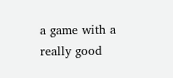a game with a really good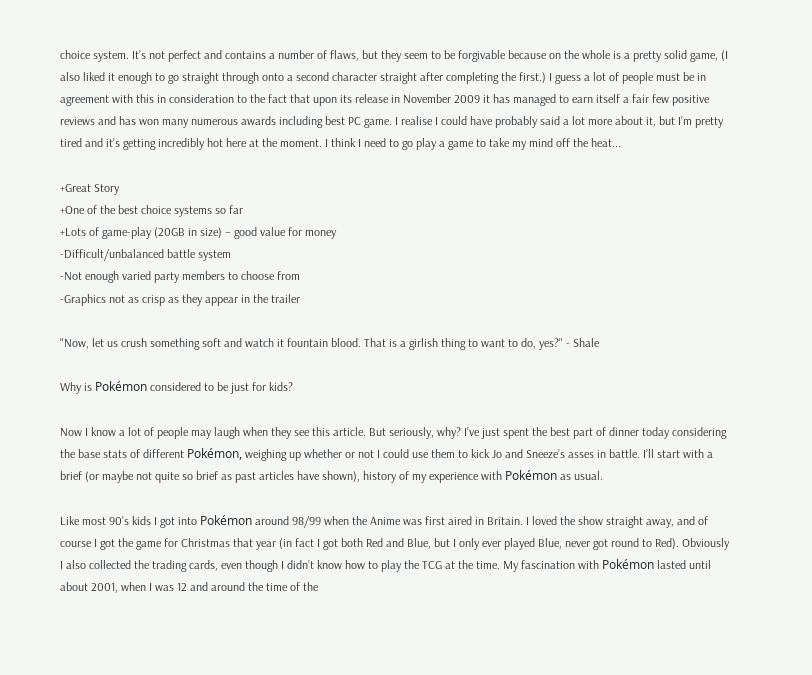choice system. It’s not perfect and contains a number of flaws, but they seem to be forgivable because on the whole is a pretty solid game, (I also liked it enough to go straight through onto a second character straight after completing the first.) I guess a lot of people must be in agreement with this in consideration to the fact that upon its release in November 2009 it has managed to earn itself a fair few positive reviews and has won many numerous awards including best PC game. I realise I could have probably said a lot more about it, but I’m pretty tired and it’s getting incredibly hot here at the moment. I think I need to go play a game to take my mind off the heat...

+Great Story
+One of the best choice systems so far
+Lots of game-play (20GB in size) – good value for money
-Difficult/unbalanced battle system
-Not enough varied party members to choose from
-Graphics not as crisp as they appear in the trailer

"Now, let us crush something soft and watch it fountain blood. That is a girlish thing to want to do, yes?" - Shale

Why is Pokémon considered to be just for kids?

Now I know a lot of people may laugh when they see this article. But seriously, why? I’ve just spent the best part of dinner today considering the base stats of different Pokémon, weighing up whether or not I could use them to kick Jo and Sneeze’s asses in battle. I’ll start with a brief (or maybe not quite so brief as past articles have shown), history of my experience with Pokémon as usual.

Like most 90’s kids I got into Pokémon around 98/99 when the Anime was first aired in Britain. I loved the show straight away, and of course I got the game for Christmas that year (in fact I got both Red and Blue, but I only ever played Blue, never got round to Red). Obviously I also collected the trading cards, even though I didn’t know how to play the TCG at the time. My fascination with Pokémon lasted until about 2001, when I was 12 and around the time of the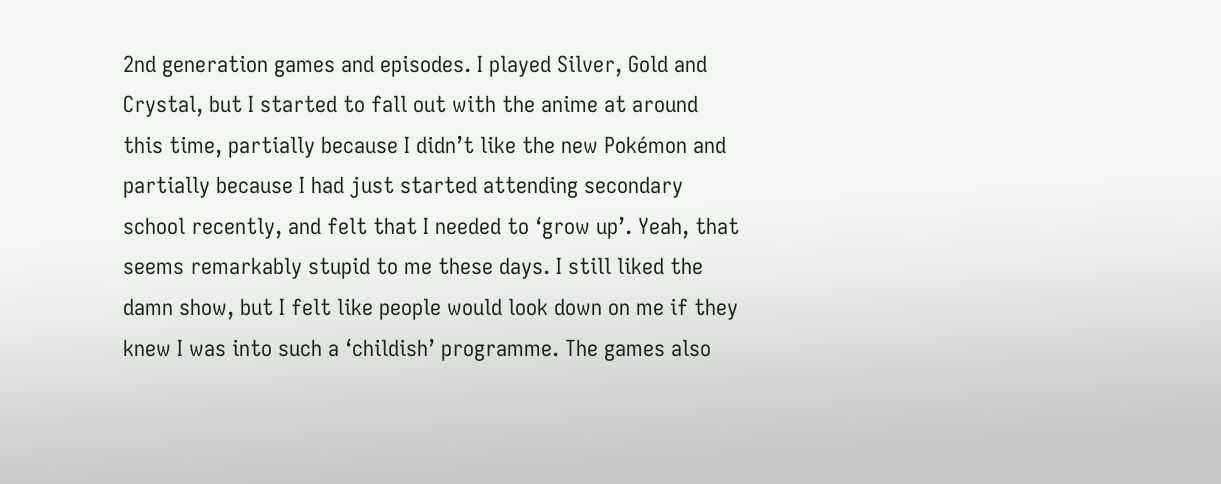2nd generation games and episodes. I played Silver, Gold and Crystal, but I started to fall out with the anime at around this time, partially because I didn’t like the new Pokémon and partially because I had just started attending secondary school recently, and felt that I needed to ‘grow up’. Yeah, that seems remarkably stupid to me these days. I still liked the damn show, but I felt like people would look down on me if they knew I was into such a ‘childish’ programme. The games also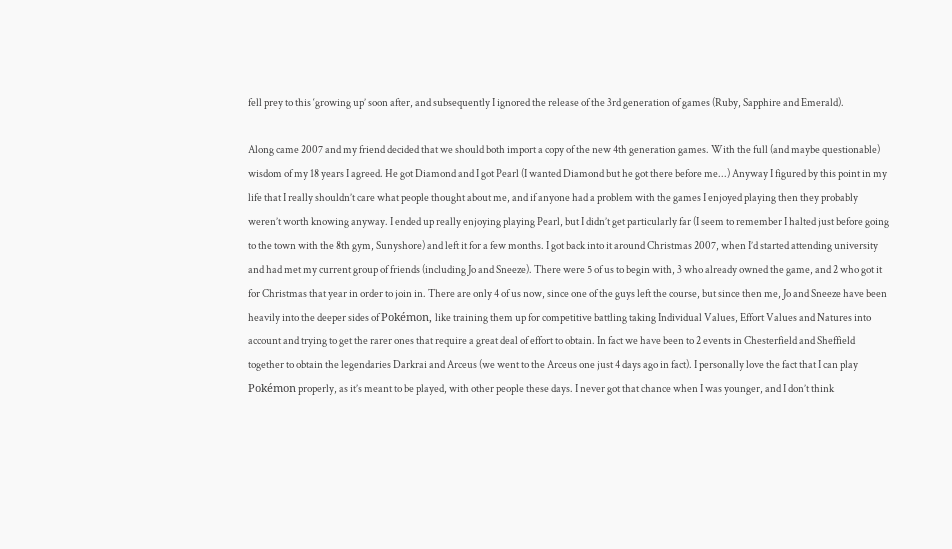fell prey to this ‘growing up’ soon after, and subsequently I ignored the release of the 3rd generation of games (Ruby, Sapphire and Emerald).

Along came 2007 and my friend decided that we should both import a copy of the new 4th generation games. With the full (and maybe questionable) wisdom of my 18 years I agreed. He got Diamond and I got Pearl (I wanted Diamond but he got there before me...) Anyway I figured by this point in my life that I really shouldn’t care what people thought about me, and if anyone had a problem with the games I enjoyed playing then they probably weren’t worth knowing anyway. I ended up really enjoying playing Pearl, but I didn’t get particularly far (I seem to remember I halted just before going to the town with the 8th gym, Sunyshore) and left it for a few months. I got back into it around Christmas 2007, when I’d started attending university and had met my current group of friends (including Jo and Sneeze). There were 5 of us to begin with, 3 who already owned the game, and 2 who got it for Christmas that year in order to join in. There are only 4 of us now, since one of the guys left the course, but since then me, Jo and Sneeze have been heavily into the deeper sides of Pokémon, like training them up for competitive battling taking Individual Values, Effort Values and Natures into account and trying to get the rarer ones that require a great deal of effort to obtain. In fact we have been to 2 events in Chesterfield and Sheffield together to obtain the legendaries Darkrai and Arceus (we went to the Arceus one just 4 days ago in fact). I personally love the fact that I can play Pokémon properly, as it’s meant to be played, with other people these days. I never got that chance when I was younger, and I don’t think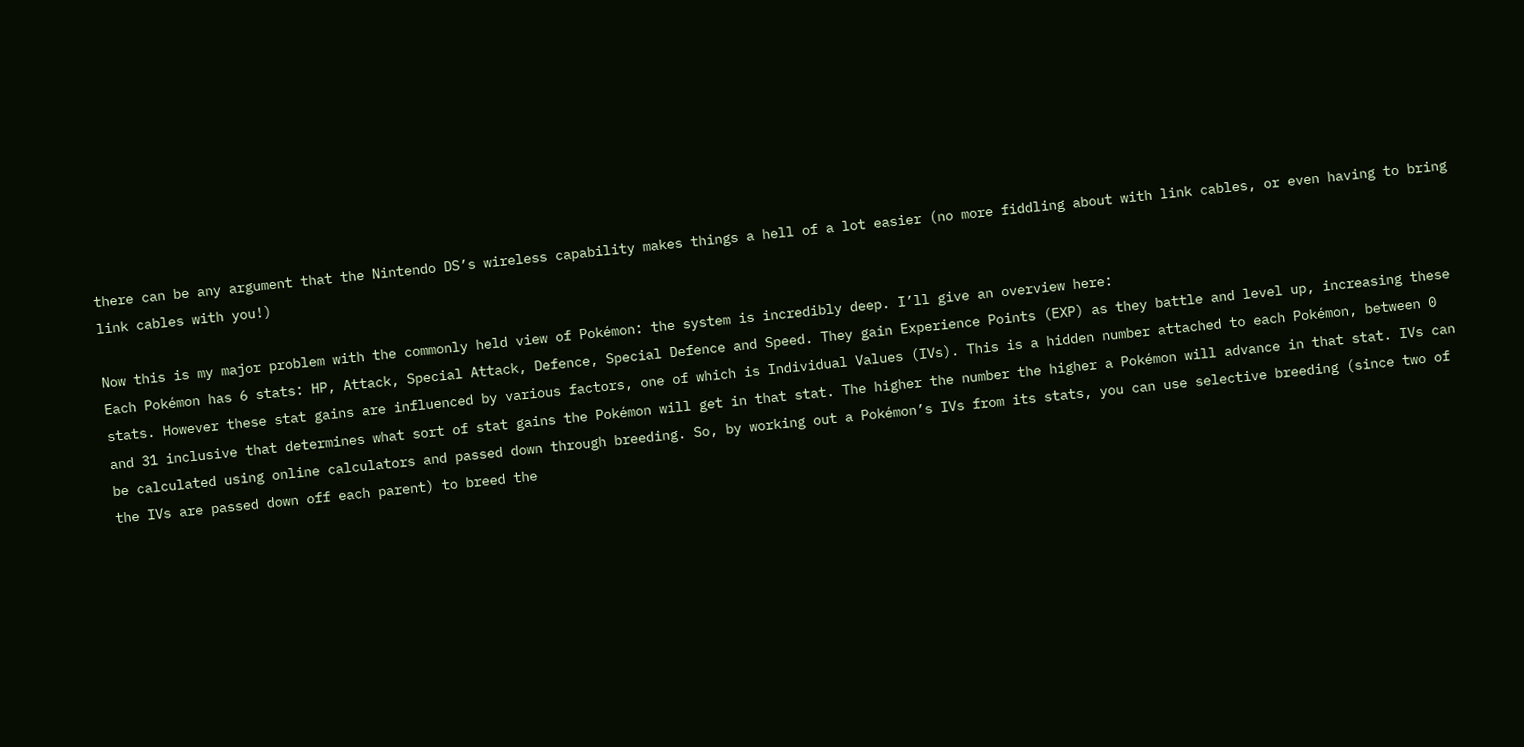there can be any argument that the Nintendo DS’s wireless capability makes things a hell of a lot easier (no more fiddling about with link cables, or even having to bring link cables with you!)

Now this is my major problem with the commonly held view of Pokémon: the system is incredibly deep. I’ll give an overview here:
Each Pokémon has 6 stats: HP, Attack, Special Attack, Defence, Special Defence and Speed. They gain Experience Points (EXP) as they battle and level up, increasing these stats. However these stat gains are influenced by various factors, one of which is Individual Values (IVs). This is a hidden number attached to each Pokémon, between 0 and 31 inclusive that determines what sort of stat gains the Pokémon will get in that stat. The higher the number the higher a Pokémon will advance in that stat. IVs can be calculated using online calculators and passed down through breeding. So, by working out a Pokémon’s IVs from its stats, you can use selective breeding (since two of the IVs are passed down off each parent) to breed the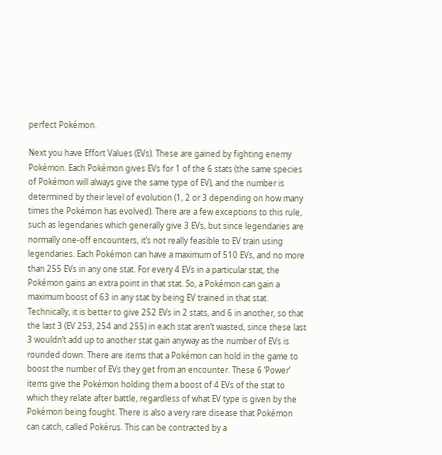perfect Pokémon.

Next you have Effort Values (EVs). These are gained by fighting enemy Pokémon. Each Pokémon gives EVs for 1 of the 6 stats (the same species of Pokémon will always give the same type of EV), and the number is determined by their level of evolution (1, 2 or 3 depending on how many times the Pokémon has evolved). There are a few exceptions to this rule, such as legendaries which generally give 3 EVs, but since legendaries are normally one-off encounters, it’s not really feasible to EV train using legendaries. Each Pokémon can have a maximum of 510 EVs, and no more than 255 EVs in any one stat. For every 4 EVs in a particular stat, the Pokémon gains an extra point in that stat. So, a Pokémon can gain a maximum boost of 63 in any stat by being EV trained in that stat. Technically, it is better to give 252 EVs in 2 stats, and 6 in another, so that the last 3 (EV 253, 254 and 255) in each stat aren’t wasted, since these last 3 wouldn’t add up to another stat gain anyway as the number of EVs is rounded down. There are items that a Pokémon can hold in the game to boost the number of EVs they get from an encounter. These 6 ‘Power’ items give the Pokémon holding them a boost of 4 EVs of the stat to which they relate after battle, regardless of what EV type is given by the Pokémon being fought. There is also a very rare disease that Pokémon can catch, called Pokérus. This can be contracted by a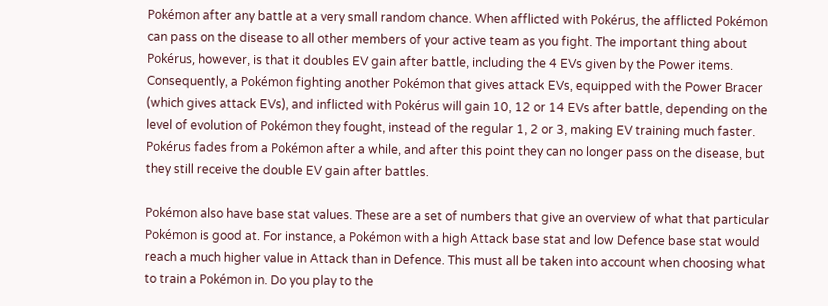Pokémon after any battle at a very small random chance. When afflicted with Pokérus, the afflicted Pokémon can pass on the disease to all other members of your active team as you fight. The important thing about Pokérus, however, is that it doubles EV gain after battle, including the 4 EVs given by the Power items. Consequently, a Pokémon fighting another Pokémon that gives attack EVs, equipped with the Power Bracer (which gives attack EVs), and inflicted with Pokérus will gain 10, 12 or 14 EVs after battle, depending on the level of evolution of Pokémon they fought, instead of the regular 1, 2 or 3, making EV training much faster. Pokérus fades from a Pokémon after a while, and after this point they can no longer pass on the disease, but they still receive the double EV gain after battles.

Pokémon also have base stat values. These are a set of numbers that give an overview of what that particular Pokémon is good at. For instance, a Pokémon with a high Attack base stat and low Defence base stat would reach a much higher value in Attack than in Defence. This must all be taken into account when choosing what to train a Pokémon in. Do you play to the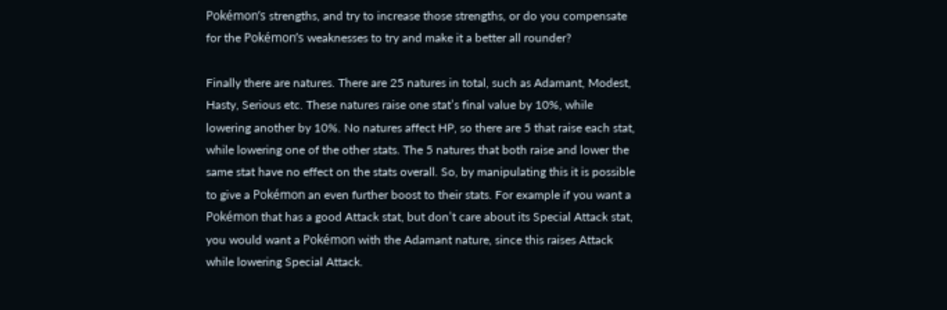Pokémon’s strengths, and try to increase those strengths, or do you compensate for the Pokémon’s weaknesses to try and make it a better all rounder?

Finally there are natures. There are 25 natures in total, such as Adamant, Modest, Hasty, Serious etc. These natures raise one stat’s final value by 10%, while lowering another by 10%. No natures affect HP, so there are 5 that raise each stat, while lowering one of the other stats. The 5 natures that both raise and lower the same stat have no effect on the stats overall. So, by manipulating this it is possible to give a Pokémon an even further boost to their stats. For example if you want a Pokémon that has a good Attack stat, but don’t care about its Special Attack stat, you would want a Pokémon with the Adamant nature, since this raises Attack while lowering Special Attack.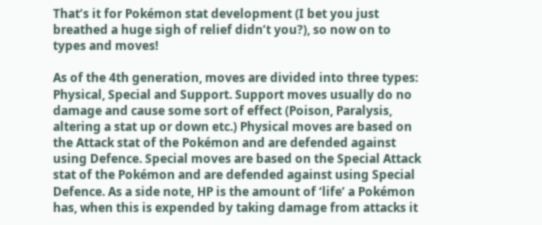That’s it for Pokémon stat development (I bet you just breathed a huge sigh of relief didn’t you?), so now on to types and moves!

As of the 4th generation, moves are divided into three types: Physical, Special and Support. Support moves usually do no damage and cause some sort of effect (Poison, Paralysis, altering a stat up or down etc.) Physical moves are based on the Attack stat of the Pokémon and are defended against using Defence. Special moves are based on the Special Attack stat of the Pokémon and are defended against using Special Defence. As a side note, HP is the amount of ‘life’ a Pokémon has, when this is expended by taking damage from attacks it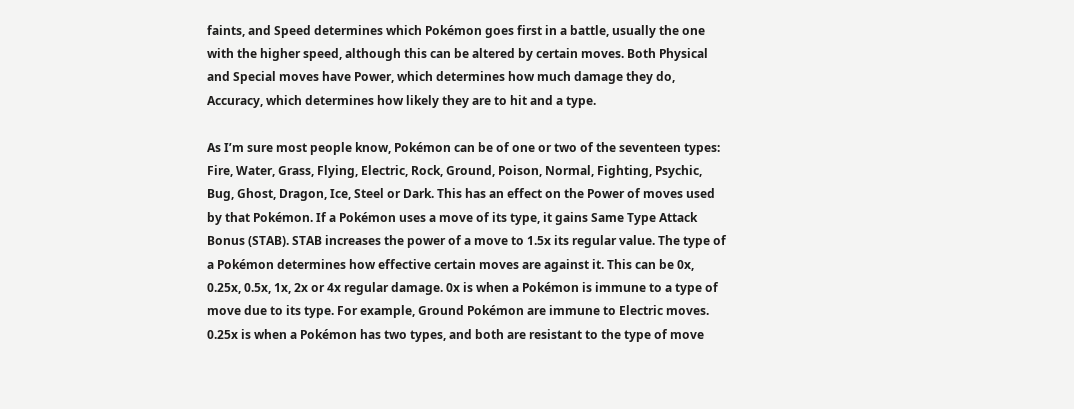faints, and Speed determines which Pokémon goes first in a battle, usually the one with the higher speed, although this can be altered by certain moves. Both Physical and Special moves have Power, which determines how much damage they do, Accuracy, which determines how likely they are to hit and a type.

As I’m sure most people know, Pokémon can be of one or two of the seventeen types: Fire, Water, Grass, Flying, Electric, Rock, Ground, Poison, Normal, Fighting, Psychic, Bug, Ghost, Dragon, Ice, Steel or Dark. This has an effect on the Power of moves used by that Pokémon. If a Pokémon uses a move of its type, it gains Same Type Attack Bonus (STAB). STAB increases the power of a move to 1.5x its regular value. The type of a Pokémon determines how effective certain moves are against it. This can be 0x, 0.25x, 0.5x, 1x, 2x or 4x regular damage. 0x is when a Pokémon is immune to a type of move due to its type. For example, Ground Pokémon are immune to Electric moves. 0.25x is when a Pokémon has two types, and both are resistant to the type of move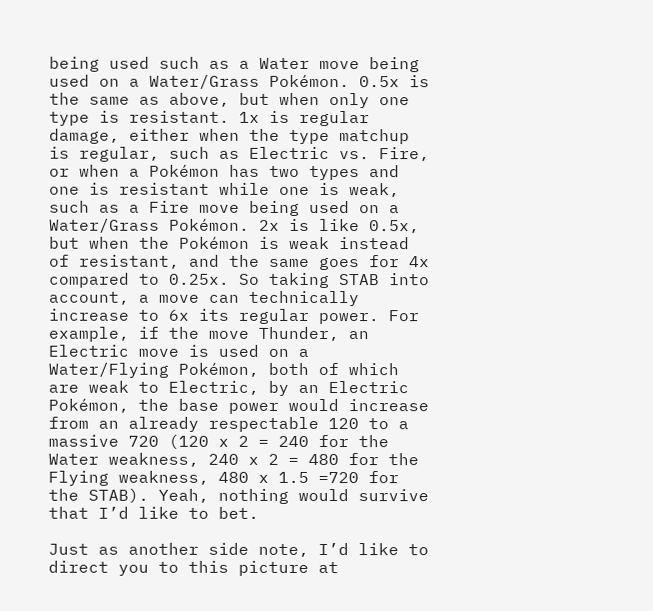being used such as a Water move being used on a Water/Grass Pokémon. 0.5x is the same as above, but when only one type is resistant. 1x is regular damage, either when the type matchup is regular, such as Electric vs. Fire, or when a Pokémon has two types and one is resistant while one is weak, such as a Fire move being used on a Water/Grass Pokémon. 2x is like 0.5x, but when the Pokémon is weak instead of resistant, and the same goes for 4x compared to 0.25x. So taking STAB into account, a move can technically increase to 6x its regular power. For example, if the move Thunder, an Electric move is used on a Water/Flying Pokémon, both of which are weak to Electric, by an Electric Pokémon, the base power would increase from an already respectable 120 to a massive 720 (120 x 2 = 240 for the Water weakness, 240 x 2 = 480 for the Flying weakness, 480 x 1.5 =720 for the STAB). Yeah, nothing would survive that I’d like to bet.

Just as another side note, I’d like to direct you to this picture at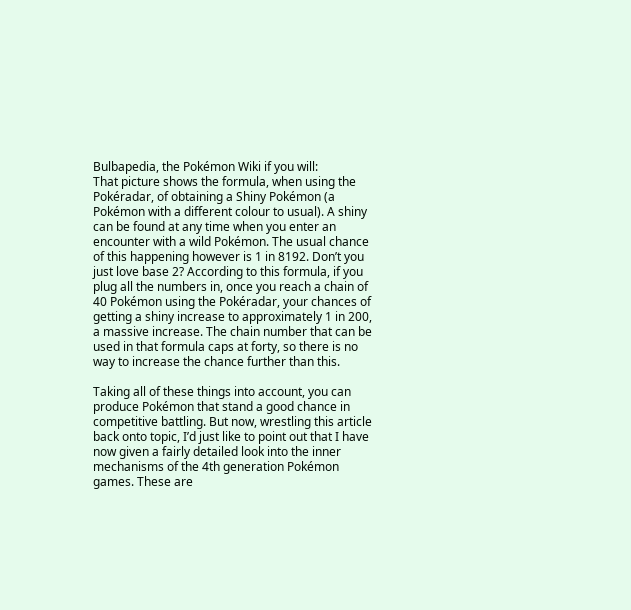Bulbapedia, the Pokémon Wiki if you will:
That picture shows the formula, when using the Pokéradar, of obtaining a Shiny Pokémon (a Pokémon with a different colour to usual). A shiny can be found at any time when you enter an encounter with a wild Pokémon. The usual chance of this happening however is 1 in 8192. Don’t you just love base 2? According to this formula, if you plug all the numbers in, once you reach a chain of 40 Pokémon using the Pokéradar, your chances of getting a shiny increase to approximately 1 in 200, a massive increase. The chain number that can be used in that formula caps at forty, so there is no way to increase the chance further than this.

Taking all of these things into account, you can produce Pokémon that stand a good chance in competitive battling. But now, wrestling this article back onto topic, I’d just like to point out that I have now given a fairly detailed look into the inner mechanisms of the 4th generation Pokémon games. These are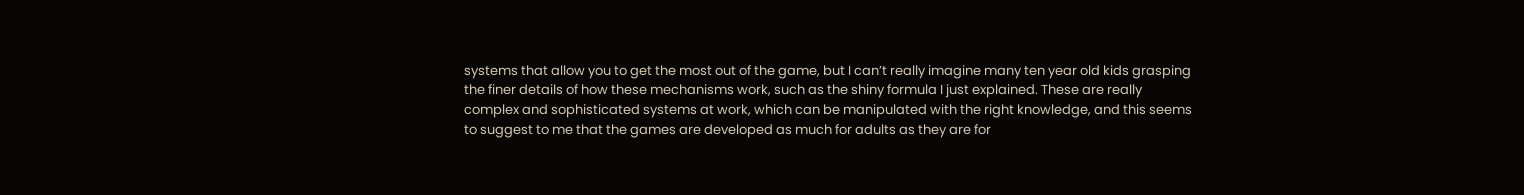systems that allow you to get the most out of the game, but I can’t really imagine many ten year old kids grasping the finer details of how these mechanisms work, such as the shiny formula I just explained. These are really complex and sophisticated systems at work, which can be manipulated with the right knowledge, and this seems to suggest to me that the games are developed as much for adults as they are for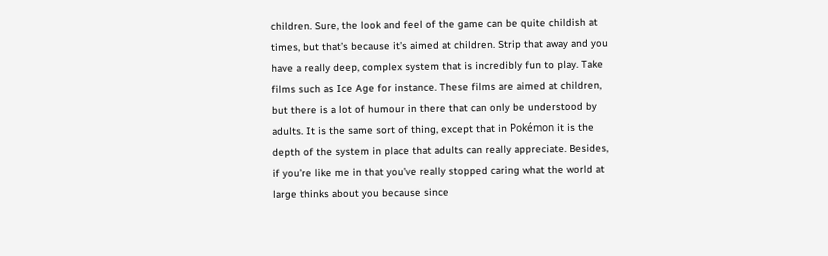children. Sure, the look and feel of the game can be quite childish at times, but that’s because it’s aimed at children. Strip that away and you have a really deep, complex system that is incredibly fun to play. Take films such as Ice Age for instance. These films are aimed at children, but there is a lot of humour in there that can only be understood by adults. It is the same sort of thing, except that in Pokémon it is the depth of the system in place that adults can really appreciate. Besides, if you’re like me in that you’ve really stopped caring what the world at large thinks about you because since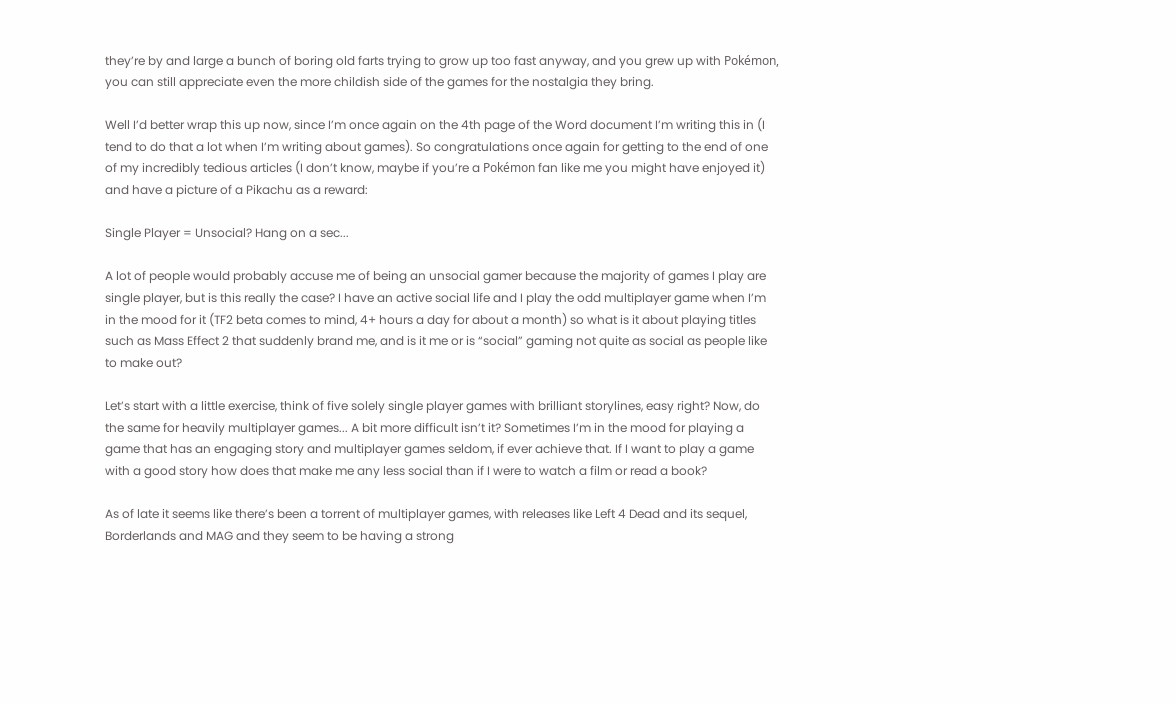they’re by and large a bunch of boring old farts trying to grow up too fast anyway, and you grew up with Pokémon, you can still appreciate even the more childish side of the games for the nostalgia they bring.

Well I’d better wrap this up now, since I’m once again on the 4th page of the Word document I’m writing this in (I tend to do that a lot when I’m writing about games). So congratulations once again for getting to the end of one of my incredibly tedious articles (I don’t know, maybe if you’re a Pokémon fan like me you might have enjoyed it) and have a picture of a Pikachu as a reward:

Single Player = Unsocial? Hang on a sec...

A lot of people would probably accuse me of being an unsocial gamer because the majority of games I play are single player, but is this really the case? I have an active social life and I play the odd multiplayer game when I’m in the mood for it (TF2 beta comes to mind, 4+ hours a day for about a month) so what is it about playing titles such as Mass Effect 2 that suddenly brand me, and is it me or is “social” gaming not quite as social as people like to make out?

Let’s start with a little exercise, think of five solely single player games with brilliant storylines, easy right? Now, do the same for heavily multiplayer games... A bit more difficult isn’t it? Sometimes I’m in the mood for playing a game that has an engaging story and multiplayer games seldom, if ever achieve that. If I want to play a game with a good story how does that make me any less social than if I were to watch a film or read a book?

As of late it seems like there’s been a torrent of multiplayer games, with releases like Left 4 Dead and its sequel, Borderlands and MAG and they seem to be having a strong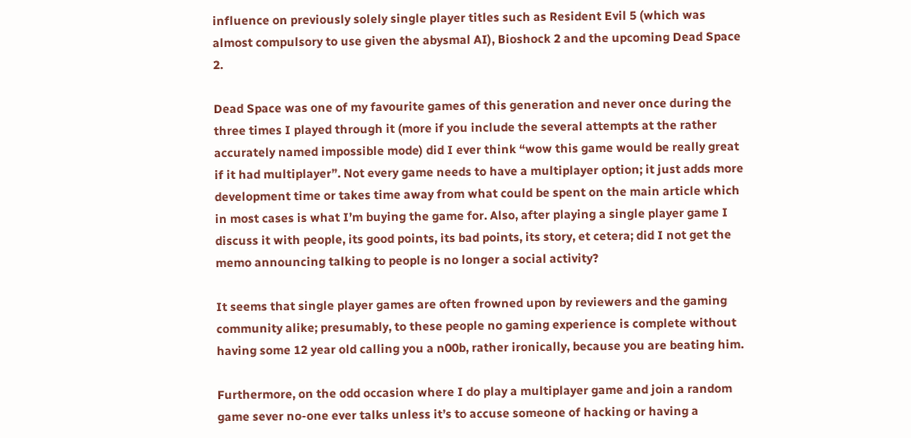influence on previously solely single player titles such as Resident Evil 5 (which was almost compulsory to use given the abysmal AI), Bioshock 2 and the upcoming Dead Space 2.

Dead Space was one of my favourite games of this generation and never once during the three times I played through it (more if you include the several attempts at the rather accurately named impossible mode) did I ever think “wow this game would be really great if it had multiplayer”. Not every game needs to have a multiplayer option; it just adds more development time or takes time away from what could be spent on the main article which in most cases is what I’m buying the game for. Also, after playing a single player game I discuss it with people, its good points, its bad points, its story, et cetera; did I not get the memo announcing talking to people is no longer a social activity?

It seems that single player games are often frowned upon by reviewers and the gaming community alike; presumably, to these people no gaming experience is complete without having some 12 year old calling you a n00b, rather ironically, because you are beating him.

Furthermore, on the odd occasion where I do play a multiplayer game and join a random game sever no-one ever talks unless it’s to accuse someone of hacking or having a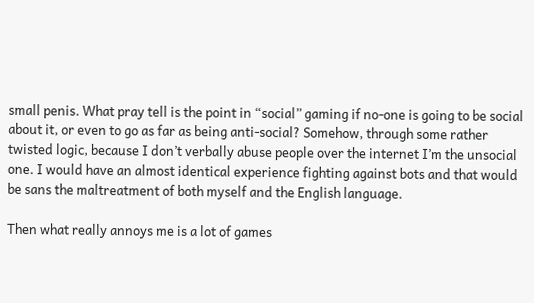small penis. What pray tell is the point in “social” gaming if no-one is going to be social about it, or even to go as far as being anti-social? Somehow, through some rather twisted logic, because I don’t verbally abuse people over the internet I’m the unsocial one. I would have an almost identical experience fighting against bots and that would be sans the maltreatment of both myself and the English language.

Then what really annoys me is a lot of games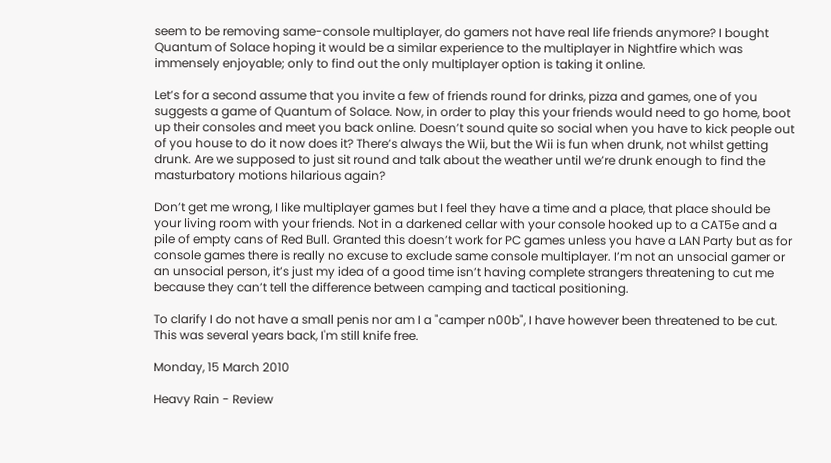seem to be removing same-console multiplayer, do gamers not have real life friends anymore? I bought Quantum of Solace hoping it would be a similar experience to the multiplayer in Nightfire which was immensely enjoyable; only to find out the only multiplayer option is taking it online.

Let’s for a second assume that you invite a few of friends round for drinks, pizza and games, one of you suggests a game of Quantum of Solace. Now, in order to play this your friends would need to go home, boot up their consoles and meet you back online. Doesn’t sound quite so social when you have to kick people out of you house to do it now does it? There’s always the Wii, but the Wii is fun when drunk, not whilst getting drunk. Are we supposed to just sit round and talk about the weather until we’re drunk enough to find the masturbatory motions hilarious again?

Don’t get me wrong, I like multiplayer games but I feel they have a time and a place, that place should be your living room with your friends. Not in a darkened cellar with your console hooked up to a CAT5e and a pile of empty cans of Red Bull. Granted this doesn’t work for PC games unless you have a LAN Party but as for console games there is really no excuse to exclude same console multiplayer. I’m not an unsocial gamer or an unsocial person, it’s just my idea of a good time isn’t having complete strangers threatening to cut me because they can’t tell the difference between camping and tactical positioning.

To clarify I do not have a small penis nor am I a "camper n00b", I have however been threatened to be cut. This was several years back, I'm still knife free.

Monday, 15 March 2010

Heavy Rain - Review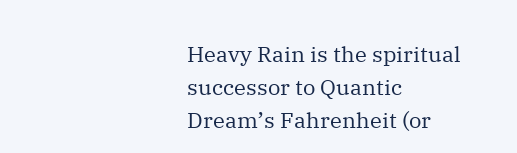Heavy Rain is the spiritual successor to Quantic Dream’s Fahrenheit (or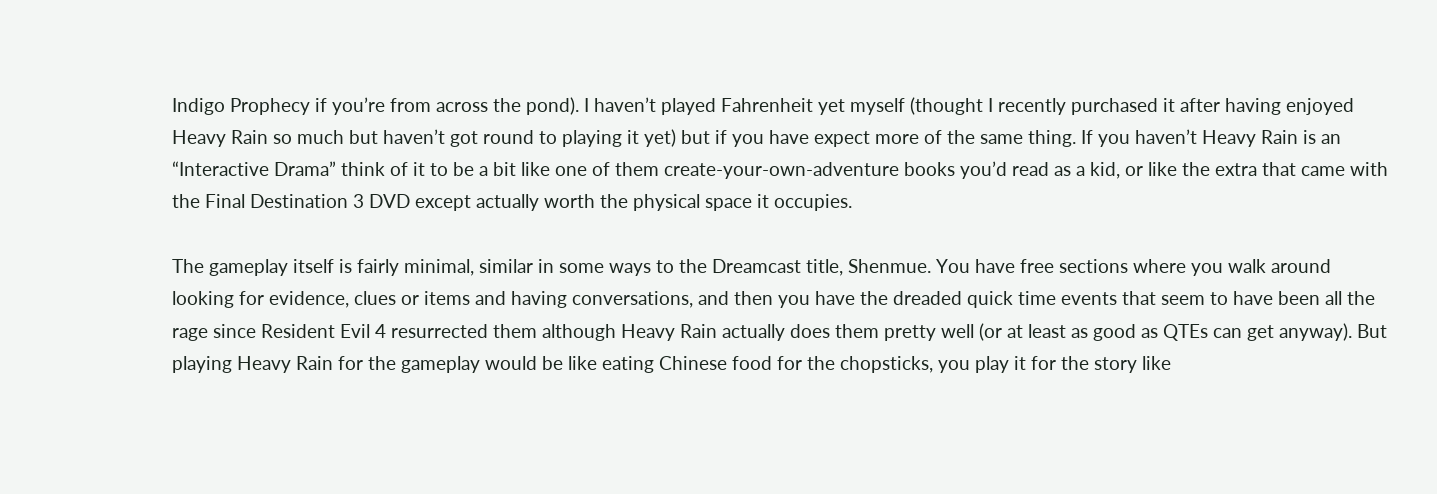Indigo Prophecy if you’re from across the pond). I haven’t played Fahrenheit yet myself (thought I recently purchased it after having enjoyed Heavy Rain so much but haven’t got round to playing it yet) but if you have expect more of the same thing. If you haven’t Heavy Rain is an “Interactive Drama” think of it to be a bit like one of them create-your-own-adventure books you’d read as a kid, or like the extra that came with the Final Destination 3 DVD except actually worth the physical space it occupies.

The gameplay itself is fairly minimal, similar in some ways to the Dreamcast title, Shenmue. You have free sections where you walk around looking for evidence, clues or items and having conversations, and then you have the dreaded quick time events that seem to have been all the rage since Resident Evil 4 resurrected them although Heavy Rain actually does them pretty well (or at least as good as QTEs can get anyway). But playing Heavy Rain for the gameplay would be like eating Chinese food for the chopsticks, you play it for the story like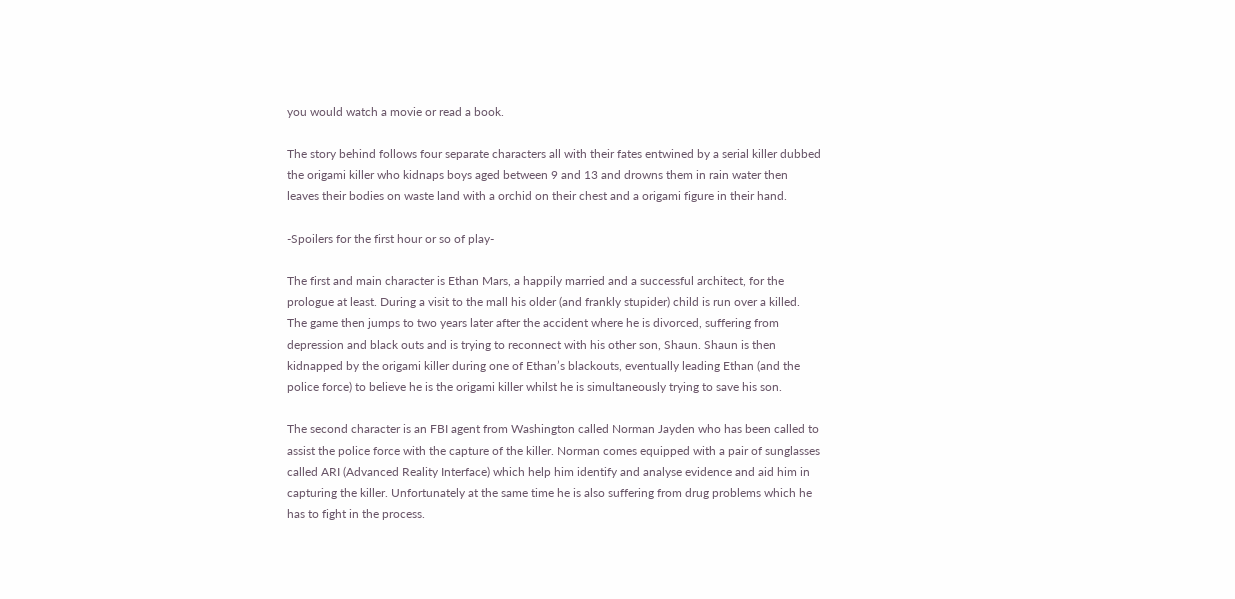you would watch a movie or read a book.

The story behind follows four separate characters all with their fates entwined by a serial killer dubbed the origami killer who kidnaps boys aged between 9 and 13 and drowns them in rain water then leaves their bodies on waste land with a orchid on their chest and a origami figure in their hand.

-Spoilers for the first hour or so of play-

The first and main character is Ethan Mars, a happily married and a successful architect, for the prologue at least. During a visit to the mall his older (and frankly stupider) child is run over a killed. The game then jumps to two years later after the accident where he is divorced, suffering from depression and black outs and is trying to reconnect with his other son, Shaun. Shaun is then kidnapped by the origami killer during one of Ethan’s blackouts, eventually leading Ethan (and the police force) to believe he is the origami killer whilst he is simultaneously trying to save his son.

The second character is an FBI agent from Washington called Norman Jayden who has been called to assist the police force with the capture of the killer. Norman comes equipped with a pair of sunglasses called ARI (Advanced Reality Interface) which help him identify and analyse evidence and aid him in capturing the killer. Unfortunately at the same time he is also suffering from drug problems which he has to fight in the process.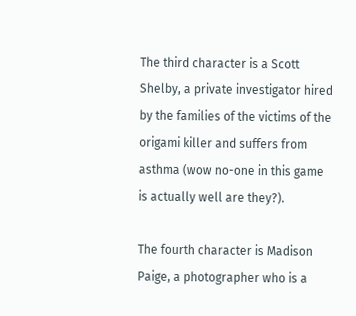The third character is a Scott Shelby, a private investigator hired by the families of the victims of the origami killer and suffers from asthma (wow no-one in this game is actually well are they?).

The fourth character is Madison Paige, a photographer who is a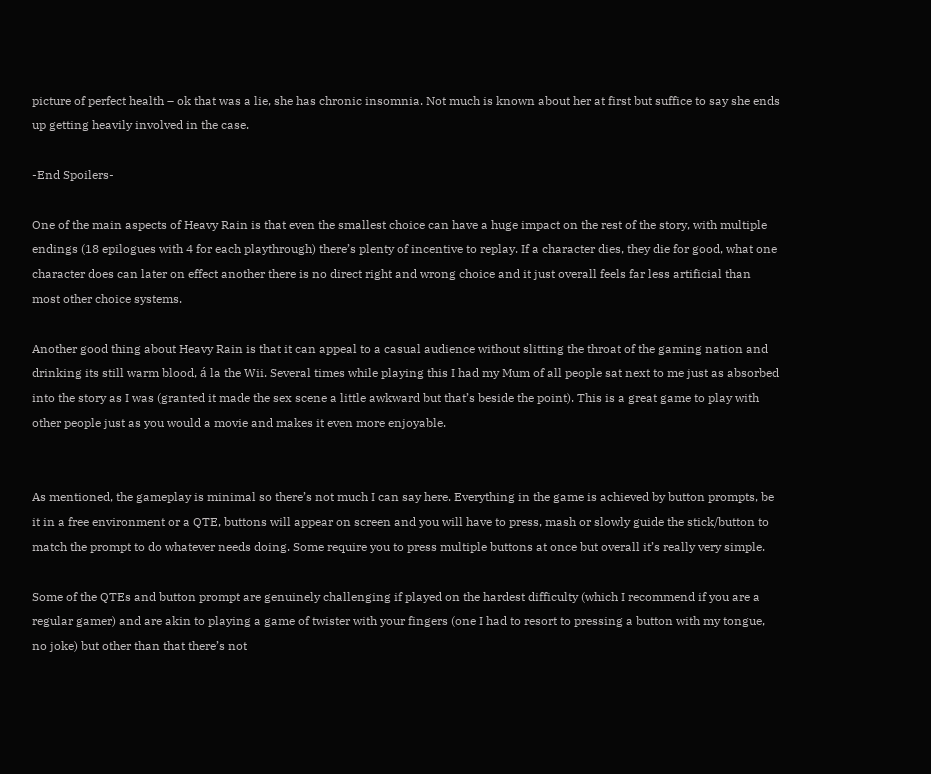picture of perfect health – ok that was a lie, she has chronic insomnia. Not much is known about her at first but suffice to say she ends up getting heavily involved in the case.

-End Spoilers-

One of the main aspects of Heavy Rain is that even the smallest choice can have a huge impact on the rest of the story, with multiple endings (18 epilogues with 4 for each playthrough) there’s plenty of incentive to replay. If a character dies, they die for good, what one character does can later on effect another there is no direct right and wrong choice and it just overall feels far less artificial than most other choice systems.

Another good thing about Heavy Rain is that it can appeal to a casual audience without slitting the throat of the gaming nation and drinking its still warm blood, á la the Wii. Several times while playing this I had my Mum of all people sat next to me just as absorbed into the story as I was (granted it made the sex scene a little awkward but that’s beside the point). This is a great game to play with other people just as you would a movie and makes it even more enjoyable.


As mentioned, the gameplay is minimal so there’s not much I can say here. Everything in the game is achieved by button prompts, be it in a free environment or a QTE, buttons will appear on screen and you will have to press, mash or slowly guide the stick/button to match the prompt to do whatever needs doing. Some require you to press multiple buttons at once but overall it’s really very simple.

Some of the QTEs and button prompt are genuinely challenging if played on the hardest difficulty (which I recommend if you are a regular gamer) and are akin to playing a game of twister with your fingers (one I had to resort to pressing a button with my tongue, no joke) but other than that there’s not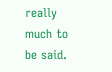really much to be said.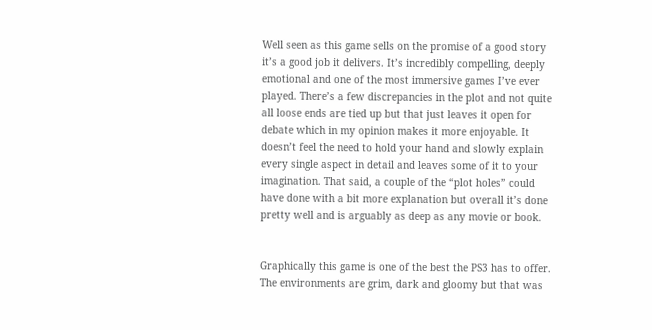Well seen as this game sells on the promise of a good story it’s a good job it delivers. It’s incredibly compelling, deeply emotional and one of the most immersive games I’ve ever played. There’s a few discrepancies in the plot and not quite all loose ends are tied up but that just leaves it open for debate which in my opinion makes it more enjoyable. It doesn’t feel the need to hold your hand and slowly explain every single aspect in detail and leaves some of it to your imagination. That said, a couple of the “plot holes” could have done with a bit more explanation but overall it’s done pretty well and is arguably as deep as any movie or book.


Graphically this game is one of the best the PS3 has to offer. The environments are grim, dark and gloomy but that was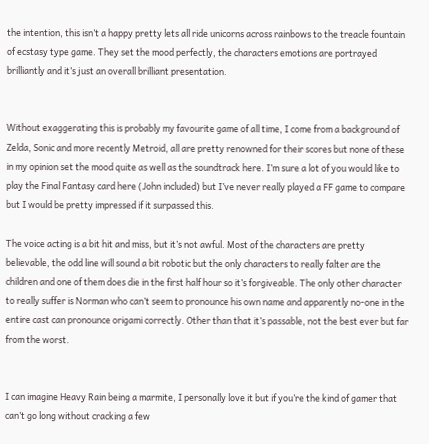the intention, this isn’t a happy pretty lets all ride unicorns across rainbows to the treacle fountain of ecstasy type game. They set the mood perfectly, the characters emotions are portrayed brilliantly and it’s just an overall brilliant presentation.


Without exaggerating this is probably my favourite game of all time, I come from a background of Zelda, Sonic and more recently Metroid, all are pretty renowned for their scores but none of these in my opinion set the mood quite as well as the soundtrack here. I’m sure a lot of you would like to play the Final Fantasy card here (John included) but I’ve never really played a FF game to compare but I would be pretty impressed if it surpassed this.

The voice acting is a bit hit and miss, but it’s not awful. Most of the characters are pretty believable, the odd line will sound a bit robotic but the only characters to really falter are the children and one of them does die in the first half hour so it’s forgiveable. The only other character to really suffer is Norman who can’t seem to pronounce his own name and apparently no-one in the entire cast can pronounce origami correctly. Other than that it’s passable, not the best ever but far from the worst.


I can imagine Heavy Rain being a marmite, I personally love it but if you’re the kind of gamer that can’t go long without cracking a few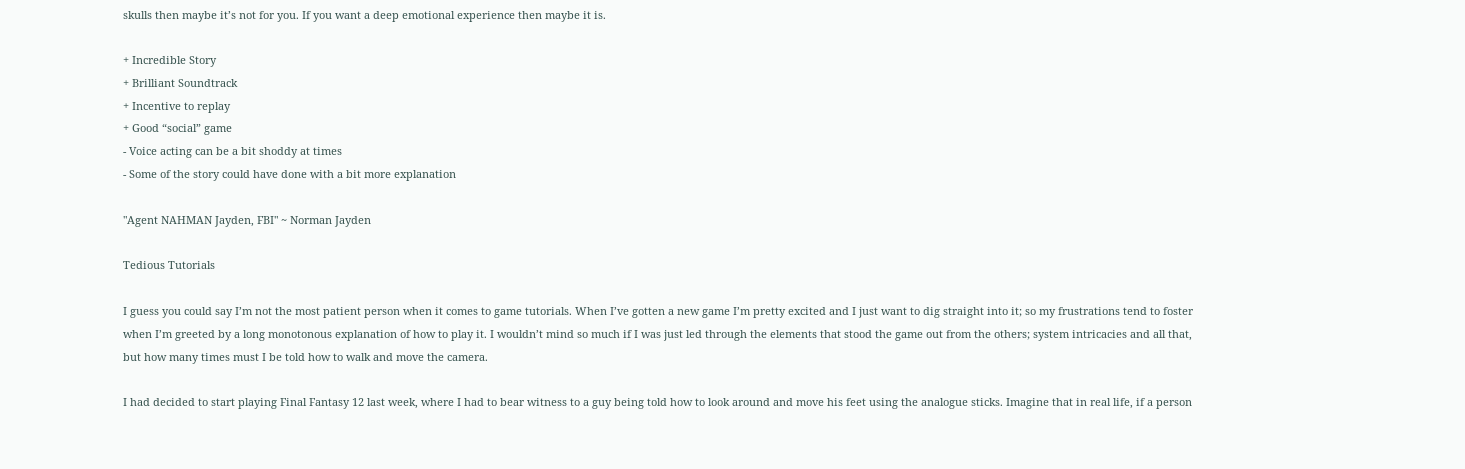skulls then maybe it’s not for you. If you want a deep emotional experience then maybe it is.

+ Incredible Story
+ Brilliant Soundtrack
+ Incentive to replay
+ Good “social” game
- Voice acting can be a bit shoddy at times
- Some of the story could have done with a bit more explanation

"Agent NAHMAN Jayden, FBI" ~ Norman Jayden

Tedious Tutorials

I guess you could say I’m not the most patient person when it comes to game tutorials. When I’ve gotten a new game I’m pretty excited and I just want to dig straight into it; so my frustrations tend to foster when I’m greeted by a long monotonous explanation of how to play it. I wouldn’t mind so much if I was just led through the elements that stood the game out from the others; system intricacies and all that, but how many times must I be told how to walk and move the camera.

I had decided to start playing Final Fantasy 12 last week, where I had to bear witness to a guy being told how to look around and move his feet using the analogue sticks. Imagine that in real life, if a person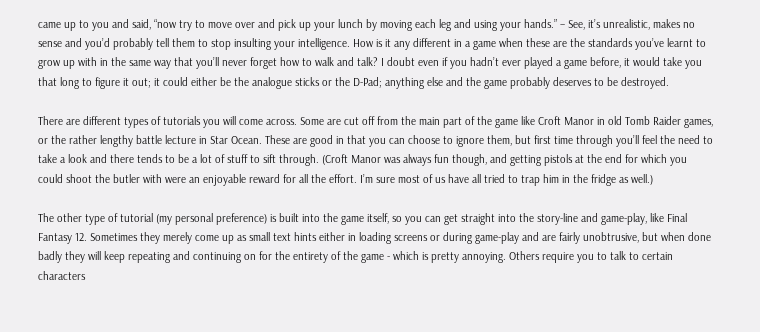came up to you and said, “now try to move over and pick up your lunch by moving each leg and using your hands.” – See, it’s unrealistic, makes no sense and you’d probably tell them to stop insulting your intelligence. How is it any different in a game when these are the standards you’ve learnt to grow up with in the same way that you’ll never forget how to walk and talk? I doubt even if you hadn’t ever played a game before, it would take you that long to figure it out; it could either be the analogue sticks or the D-Pad; anything else and the game probably deserves to be destroyed.

There are different types of tutorials you will come across. Some are cut off from the main part of the game like Croft Manor in old Tomb Raider games, or the rather lengthy battle lecture in Star Ocean. These are good in that you can choose to ignore them, but first time through you’ll feel the need to take a look and there tends to be a lot of stuff to sift through. (Croft Manor was always fun though, and getting pistols at the end for which you could shoot the butler with were an enjoyable reward for all the effort. I’m sure most of us have all tried to trap him in the fridge as well.)

The other type of tutorial (my personal preference) is built into the game itself, so you can get straight into the story-line and game-play, like Final Fantasy 12. Sometimes they merely come up as small text hints either in loading screens or during game-play and are fairly unobtrusive, but when done badly they will keep repeating and continuing on for the entirety of the game - which is pretty annoying. Others require you to talk to certain characters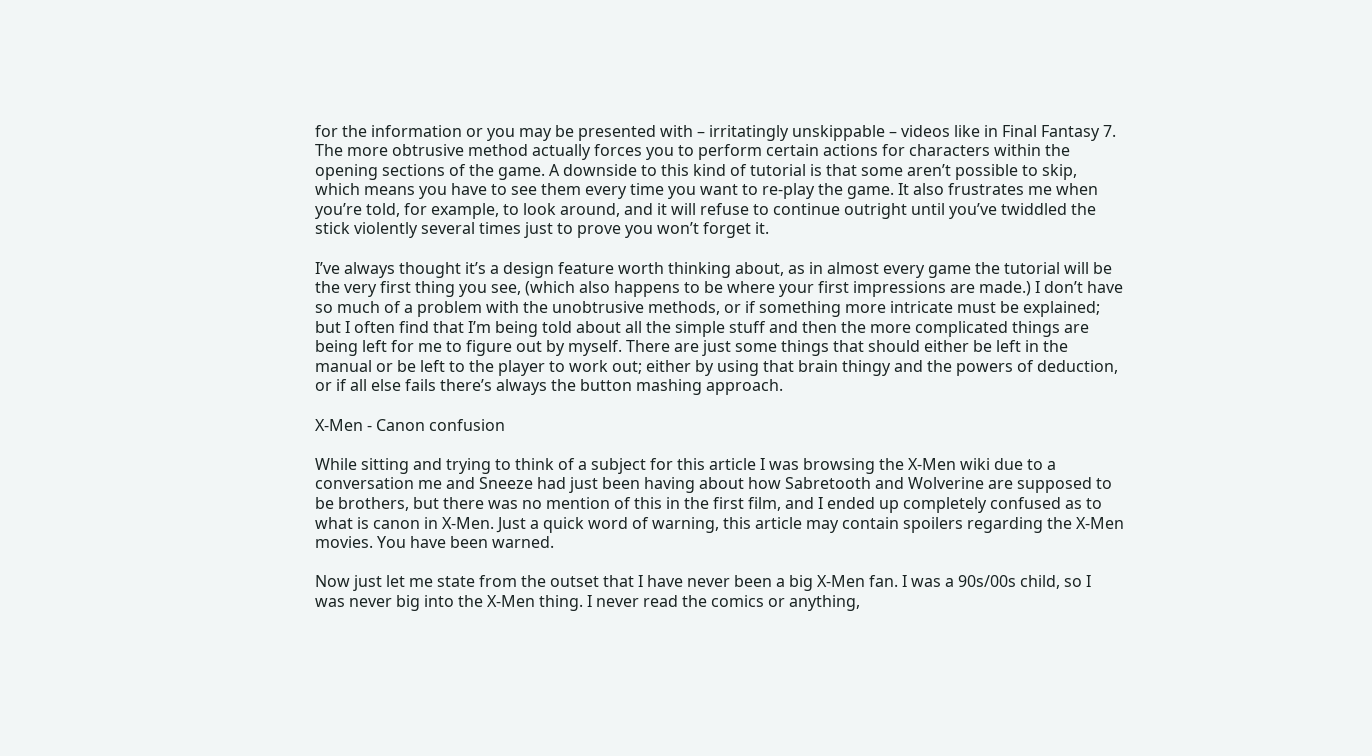for the information or you may be presented with – irritatingly unskippable – videos like in Final Fantasy 7. The more obtrusive method actually forces you to perform certain actions for characters within the opening sections of the game. A downside to this kind of tutorial is that some aren’t possible to skip, which means you have to see them every time you want to re-play the game. It also frustrates me when you’re told, for example, to look around, and it will refuse to continue outright until you’ve twiddled the stick violently several times just to prove you won’t forget it.

I’ve always thought it’s a design feature worth thinking about, as in almost every game the tutorial will be the very first thing you see, (which also happens to be where your first impressions are made.) I don’t have so much of a problem with the unobtrusive methods, or if something more intricate must be explained; but I often find that I’m being told about all the simple stuff and then the more complicated things are being left for me to figure out by myself. There are just some things that should either be left in the manual or be left to the player to work out; either by using that brain thingy and the powers of deduction, or if all else fails there’s always the button mashing approach.

X-Men - Canon confusion

While sitting and trying to think of a subject for this article I was browsing the X-Men wiki due to a conversation me and Sneeze had just been having about how Sabretooth and Wolverine are supposed to be brothers, but there was no mention of this in the first film, and I ended up completely confused as to what is canon in X-Men. Just a quick word of warning, this article may contain spoilers regarding the X-Men movies. You have been warned.

Now just let me state from the outset that I have never been a big X-Men fan. I was a 90s/00s child, so I was never big into the X-Men thing. I never read the comics or anything,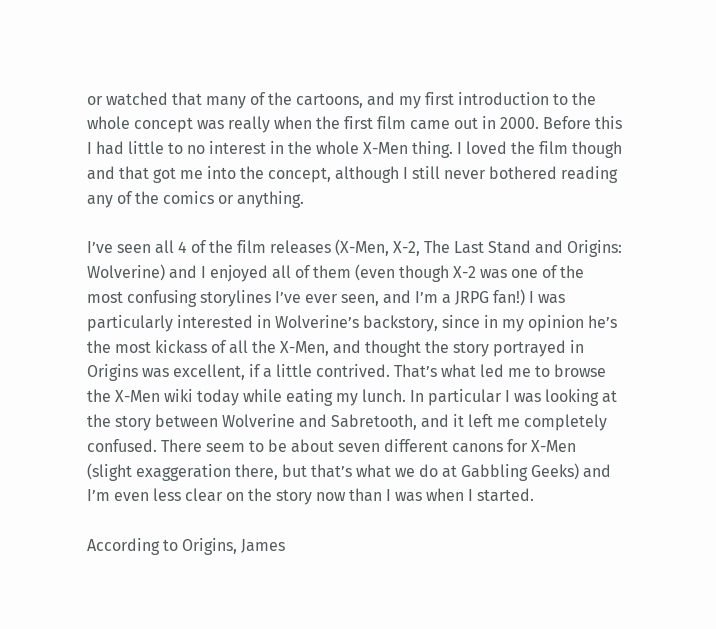or watched that many of the cartoons, and my first introduction to the whole concept was really when the first film came out in 2000. Before this I had little to no interest in the whole X-Men thing. I loved the film though and that got me into the concept, although I still never bothered reading any of the comics or anything.

I’ve seen all 4 of the film releases (X-Men, X-2, The Last Stand and Origins: Wolverine) and I enjoyed all of them (even though X-2 was one of the most confusing storylines I’ve ever seen, and I’m a JRPG fan!) I was particularly interested in Wolverine’s backstory, since in my opinion he’s the most kickass of all the X-Men, and thought the story portrayed in Origins was excellent, if a little contrived. That’s what led me to browse the X-Men wiki today while eating my lunch. In particular I was looking at the story between Wolverine and Sabretooth, and it left me completely confused. There seem to be about seven different canons for X-Men (slight exaggeration there, but that’s what we do at Gabbling Geeks) and I’m even less clear on the story now than I was when I started.

According to Origins, James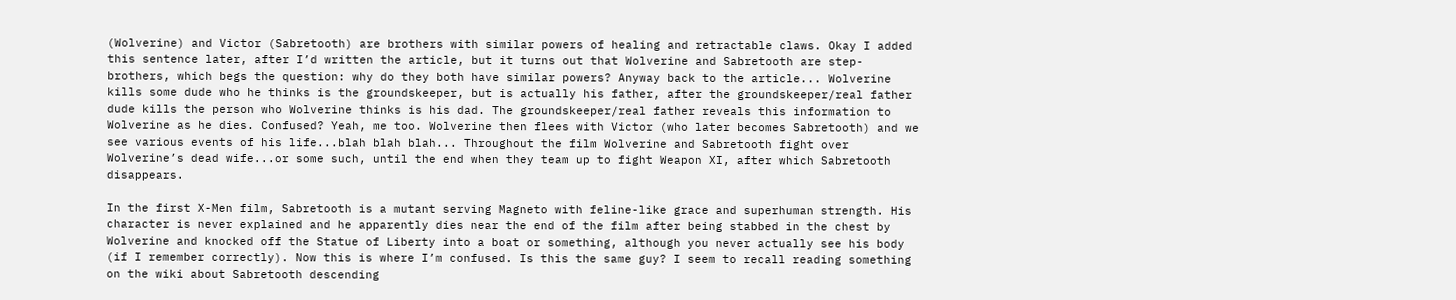(Wolverine) and Victor (Sabretooth) are brothers with similar powers of healing and retractable claws. Okay I added this sentence later, after I’d written the article, but it turns out that Wolverine and Sabretooth are step-brothers, which begs the question: why do they both have similar powers? Anyway back to the article... Wolverine kills some dude who he thinks is the groundskeeper, but is actually his father, after the groundskeeper/real father dude kills the person who Wolverine thinks is his dad. The groundskeeper/real father reveals this information to Wolverine as he dies. Confused? Yeah, me too. Wolverine then flees with Victor (who later becomes Sabretooth) and we see various events of his life...blah blah blah... Throughout the film Wolverine and Sabretooth fight over Wolverine’s dead wife...or some such, until the end when they team up to fight Weapon XI, after which Sabretooth disappears.

In the first X-Men film, Sabretooth is a mutant serving Magneto with feline-like grace and superhuman strength. His character is never explained and he apparently dies near the end of the film after being stabbed in the chest by Wolverine and knocked off the Statue of Liberty into a boat or something, although you never actually see his body (if I remember correctly). Now this is where I’m confused. Is this the same guy? I seem to recall reading something on the wiki about Sabretooth descending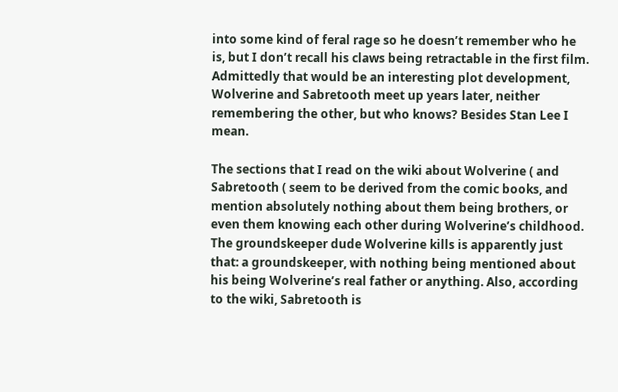into some kind of feral rage so he doesn’t remember who he is, but I don’t recall his claws being retractable in the first film. Admittedly that would be an interesting plot development, Wolverine and Sabretooth meet up years later, neither remembering the other, but who knows? Besides Stan Lee I mean.

The sections that I read on the wiki about Wolverine ( and Sabretooth ( seem to be derived from the comic books, and mention absolutely nothing about them being brothers, or even them knowing each other during Wolverine’s childhood. The groundskeeper dude Wolverine kills is apparently just that: a groundskeeper, with nothing being mentioned about his being Wolverine’s real father or anything. Also, according to the wiki, Sabretooth is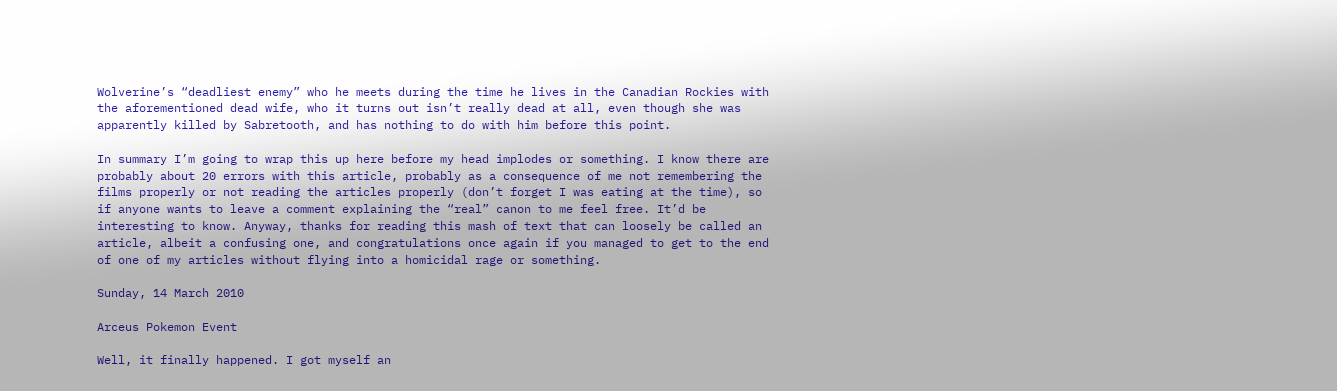Wolverine’s “deadliest enemy” who he meets during the time he lives in the Canadian Rockies with the aforementioned dead wife, who it turns out isn’t really dead at all, even though she was apparently killed by Sabretooth, and has nothing to do with him before this point.

In summary I’m going to wrap this up here before my head implodes or something. I know there are probably about 20 errors with this article, probably as a consequence of me not remembering the films properly or not reading the articles properly (don’t forget I was eating at the time), so if anyone wants to leave a comment explaining the “real” canon to me feel free. It’d be interesting to know. Anyway, thanks for reading this mash of text that can loosely be called an article, albeit a confusing one, and congratulations once again if you managed to get to the end of one of my articles without flying into a homicidal rage or something.

Sunday, 14 March 2010

Arceus Pokemon Event

Well, it finally happened. I got myself an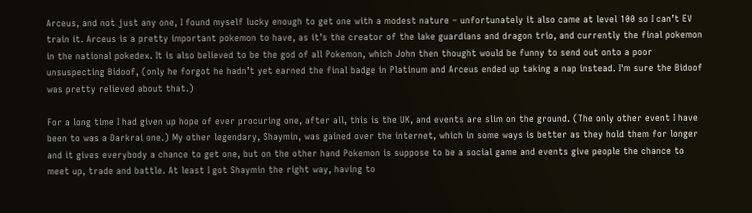Arceus, and not just any one, I found myself lucky enough to get one with a modest nature – unfortunately it also came at level 100 so I can’t EV train it. Arceus is a pretty important pokemon to have, as it’s the creator of the lake guardians and dragon trio, and currently the final pokemon in the national pokedex. It is also believed to be the god of all Pokemon, which John then thought would be funny to send out onto a poor unsuspecting Bidoof, (only he forgot he hadn’t yet earned the final badge in Platinum and Arceus ended up taking a nap instead. I'm sure the Bidoof was pretty relieved about that.)

For a long time I had given up hope of ever procuring one, after all, this is the UK, and events are slim on the ground. (The only other event I have been to was a Darkrai one.) My other legendary, Shaymin, was gained over the internet, which in some ways is better as they hold them for longer and it gives everybody a chance to get one, but on the other hand Pokemon is suppose to be a social game and events give people the chance to meet up, trade and battle. At least I got Shaymin the right way, having to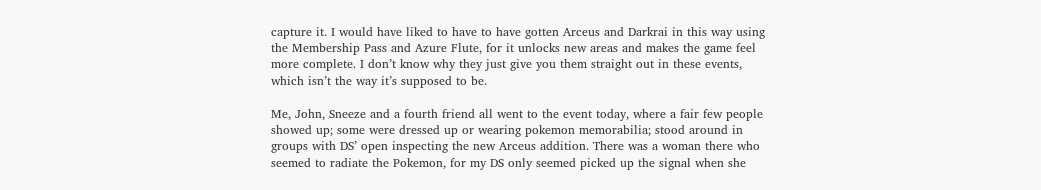capture it. I would have liked to have to have gotten Arceus and Darkrai in this way using the Membership Pass and Azure Flute, for it unlocks new areas and makes the game feel more complete. I don’t know why they just give you them straight out in these events, which isn’t the way it’s supposed to be.

Me, John, Sneeze and a fourth friend all went to the event today, where a fair few people showed up; some were dressed up or wearing pokemon memorabilia; stood around in groups with DS’ open inspecting the new Arceus addition. There was a woman there who seemed to radiate the Pokemon, for my DS only seemed picked up the signal when she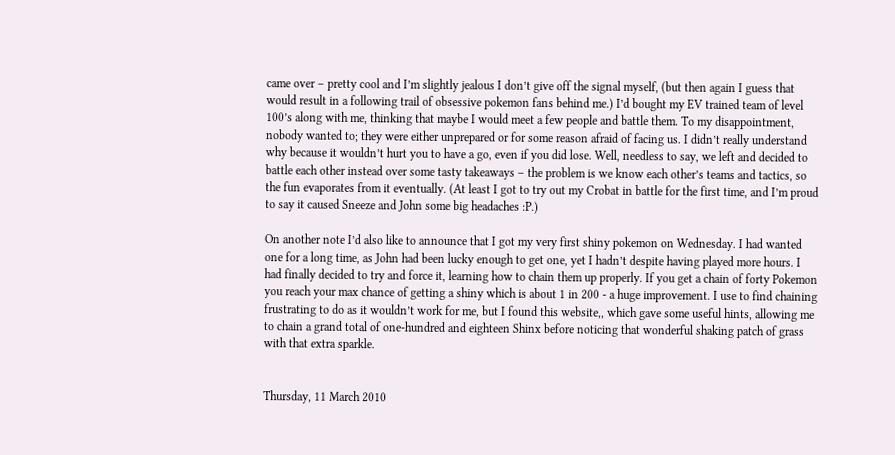came over – pretty cool and I’m slightly jealous I don’t give off the signal myself, (but then again I guess that would result in a following trail of obsessive pokemon fans behind me.) I’d bought my EV trained team of level 100’s along with me, thinking that maybe I would meet a few people and battle them. To my disappointment, nobody wanted to; they were either unprepared or for some reason afraid of facing us. I didn’t really understand why because it wouldn’t hurt you to have a go, even if you did lose. Well, needless to say, we left and decided to battle each other instead over some tasty takeaways – the problem is we know each other’s teams and tactics, so the fun evaporates from it eventually. (At least I got to try out my Crobat in battle for the first time, and I’m proud to say it caused Sneeze and John some big headaches :P.)

On another note I’d also like to announce that I got my very first shiny pokemon on Wednesday. I had wanted one for a long time, as John had been lucky enough to get one, yet I hadn’t despite having played more hours. I had finally decided to try and force it, learning how to chain them up properly. If you get a chain of forty Pokemon you reach your max chance of getting a shiny which is about 1 in 200 - a huge improvement. I use to find chaining frustrating to do as it wouldn’t work for me, but I found this website,, which gave some useful hints, allowing me to chain a grand total of one-hundred and eighteen Shinx before noticing that wonderful shaking patch of grass with that extra sparkle.


Thursday, 11 March 2010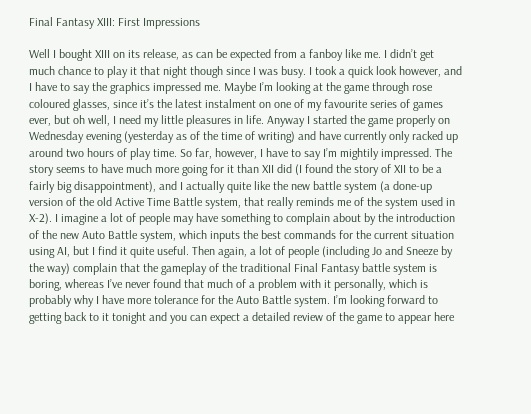Final Fantasy XIII: First Impressions

Well I bought XIII on its release, as can be expected from a fanboy like me. I didn’t get much chance to play it that night though since I was busy. I took a quick look however, and I have to say the graphics impressed me. Maybe I’m looking at the game through rose coloured glasses, since it’s the latest instalment on one of my favourite series of games ever, but oh well, I need my little pleasures in life. Anyway I started the game properly on Wednesday evening (yesterday as of the time of writing) and have currently only racked up around two hours of play time. So far, however, I have to say I’m mightily impressed. The story seems to have much more going for it than XII did (I found the story of XII to be a fairly big disappointment), and I actually quite like the new battle system (a done-up version of the old Active Time Battle system, that really reminds me of the system used in X-2). I imagine a lot of people may have something to complain about by the introduction of the new Auto Battle system, which inputs the best commands for the current situation using AI, but I find it quite useful. Then again, a lot of people (including Jo and Sneeze by the way) complain that the gameplay of the traditional Final Fantasy battle system is boring, whereas I’ve never found that much of a problem with it personally, which is probably why I have more tolerance for the Auto Battle system. I’m looking forward to getting back to it tonight and you can expect a detailed review of the game to appear here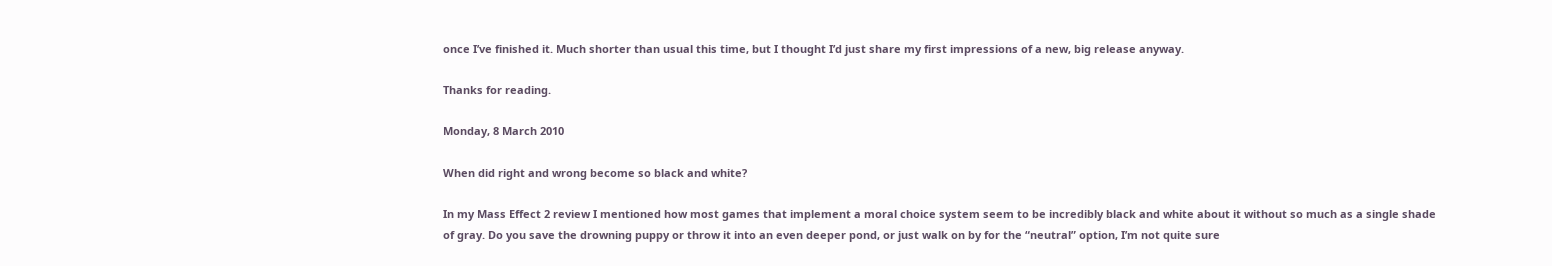once I’ve finished it. Much shorter than usual this time, but I thought I’d just share my first impressions of a new, big release anyway.

Thanks for reading.

Monday, 8 March 2010

When did right and wrong become so black and white?

In my Mass Effect 2 review I mentioned how most games that implement a moral choice system seem to be incredibly black and white about it without so much as a single shade of gray. Do you save the drowning puppy or throw it into an even deeper pond, or just walk on by for the “neutral” option, I’m not quite sure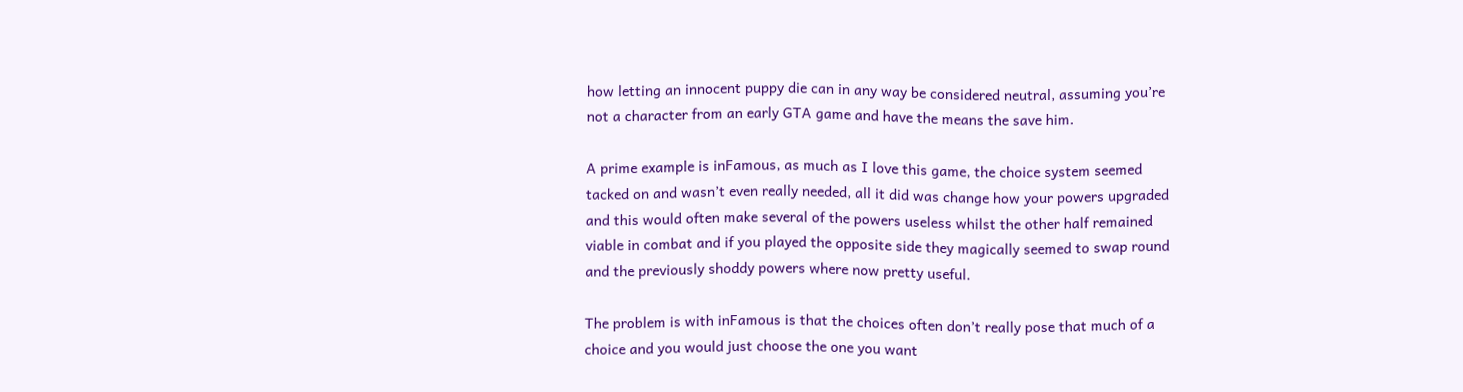how letting an innocent puppy die can in any way be considered neutral, assuming you’re not a character from an early GTA game and have the means the save him.

A prime example is inFamous, as much as I love this game, the choice system seemed tacked on and wasn’t even really needed, all it did was change how your powers upgraded and this would often make several of the powers useless whilst the other half remained viable in combat and if you played the opposite side they magically seemed to swap round and the previously shoddy powers where now pretty useful.

The problem is with inFamous is that the choices often don’t really pose that much of a choice and you would just choose the one you want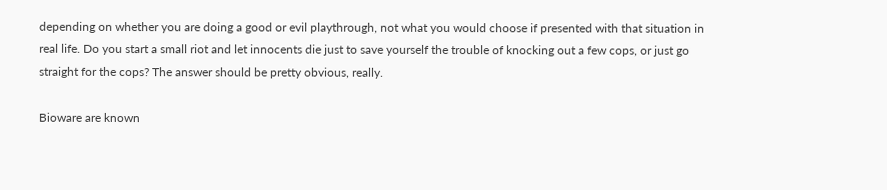depending on whether you are doing a good or evil playthrough, not what you would choose if presented with that situation in real life. Do you start a small riot and let innocents die just to save yourself the trouble of knocking out a few cops, or just go straight for the cops? The answer should be pretty obvious, really.

Bioware are known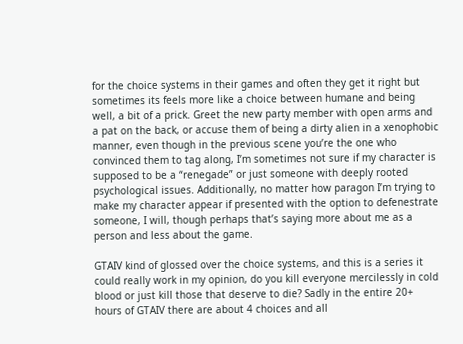for the choice systems in their games and often they get it right but sometimes its feels more like a choice between humane and being well, a bit of a prick. Greet the new party member with open arms and a pat on the back, or accuse them of being a dirty alien in a xenophobic manner, even though in the previous scene you’re the one who convinced them to tag along, I’m sometimes not sure if my character is supposed to be a “renegade” or just someone with deeply rooted psychological issues. Additionally, no matter how paragon I’m trying to make my character appear if presented with the option to defenestrate someone, I will, though perhaps that’s saying more about me as a person and less about the game.

GTAIV kind of glossed over the choice systems, and this is a series it could really work in my opinion, do you kill everyone mercilessly in cold blood or just kill those that deserve to die? Sadly in the entire 20+ hours of GTAIV there are about 4 choices and all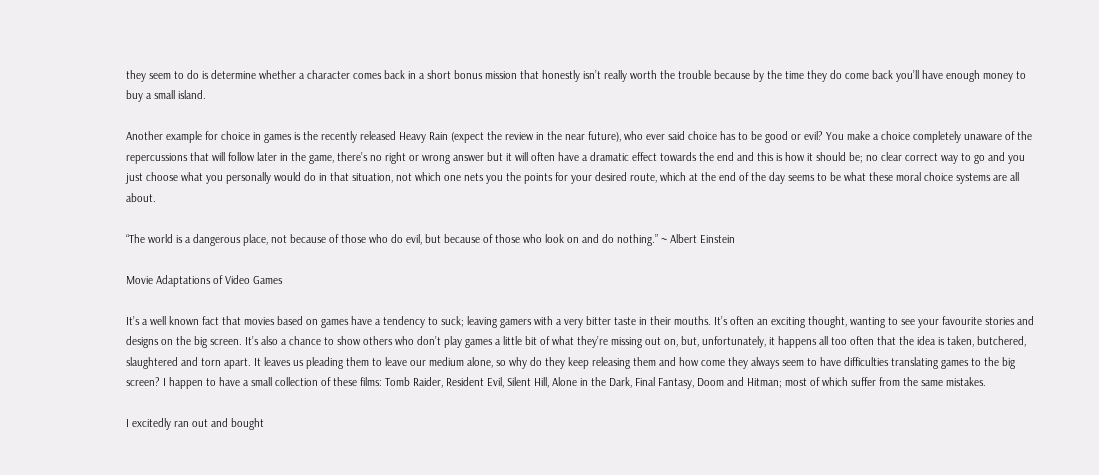they seem to do is determine whether a character comes back in a short bonus mission that honestly isn’t really worth the trouble because by the time they do come back you’ll have enough money to buy a small island.

Another example for choice in games is the recently released Heavy Rain (expect the review in the near future), who ever said choice has to be good or evil? You make a choice completely unaware of the repercussions that will follow later in the game, there’s no right or wrong answer but it will often have a dramatic effect towards the end and this is how it should be; no clear correct way to go and you just choose what you personally would do in that situation, not which one nets you the points for your desired route, which at the end of the day seems to be what these moral choice systems are all about.

“The world is a dangerous place, not because of those who do evil, but because of those who look on and do nothing.” ~ Albert Einstein

Movie Adaptations of Video Games

It’s a well known fact that movies based on games have a tendency to suck; leaving gamers with a very bitter taste in their mouths. It’s often an exciting thought, wanting to see your favourite stories and designs on the big screen. It’s also a chance to show others who don’t play games a little bit of what they’re missing out on, but, unfortunately, it happens all too often that the idea is taken, butchered, slaughtered and torn apart. It leaves us pleading them to leave our medium alone, so why do they keep releasing them and how come they always seem to have difficulties translating games to the big screen? I happen to have a small collection of these films: Tomb Raider, Resident Evil, Silent Hill, Alone in the Dark, Final Fantasy, Doom and Hitman; most of which suffer from the same mistakes.

I excitedly ran out and bought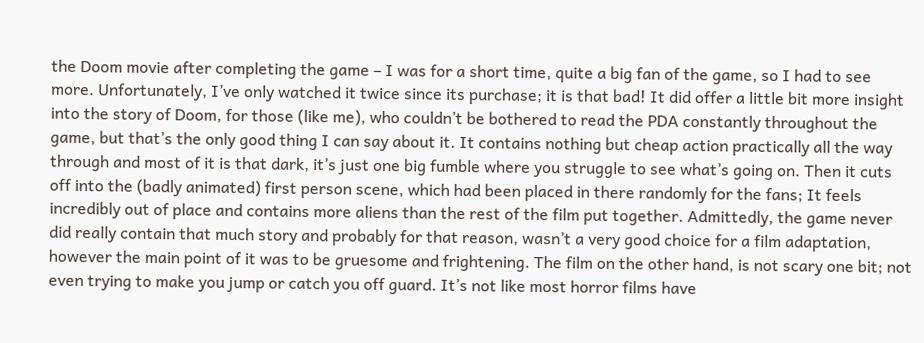the Doom movie after completing the game – I was for a short time, quite a big fan of the game, so I had to see more. Unfortunately, I’ve only watched it twice since its purchase; it is that bad! It did offer a little bit more insight into the story of Doom, for those (like me), who couldn’t be bothered to read the PDA constantly throughout the game, but that’s the only good thing I can say about it. It contains nothing but cheap action practically all the way through and most of it is that dark, it’s just one big fumble where you struggle to see what’s going on. Then it cuts off into the (badly animated) first person scene, which had been placed in there randomly for the fans; It feels incredibly out of place and contains more aliens than the rest of the film put together. Admittedly, the game never did really contain that much story and probably for that reason, wasn’t a very good choice for a film adaptation, however the main point of it was to be gruesome and frightening. The film on the other hand, is not scary one bit; not even trying to make you jump or catch you off guard. It’s not like most horror films have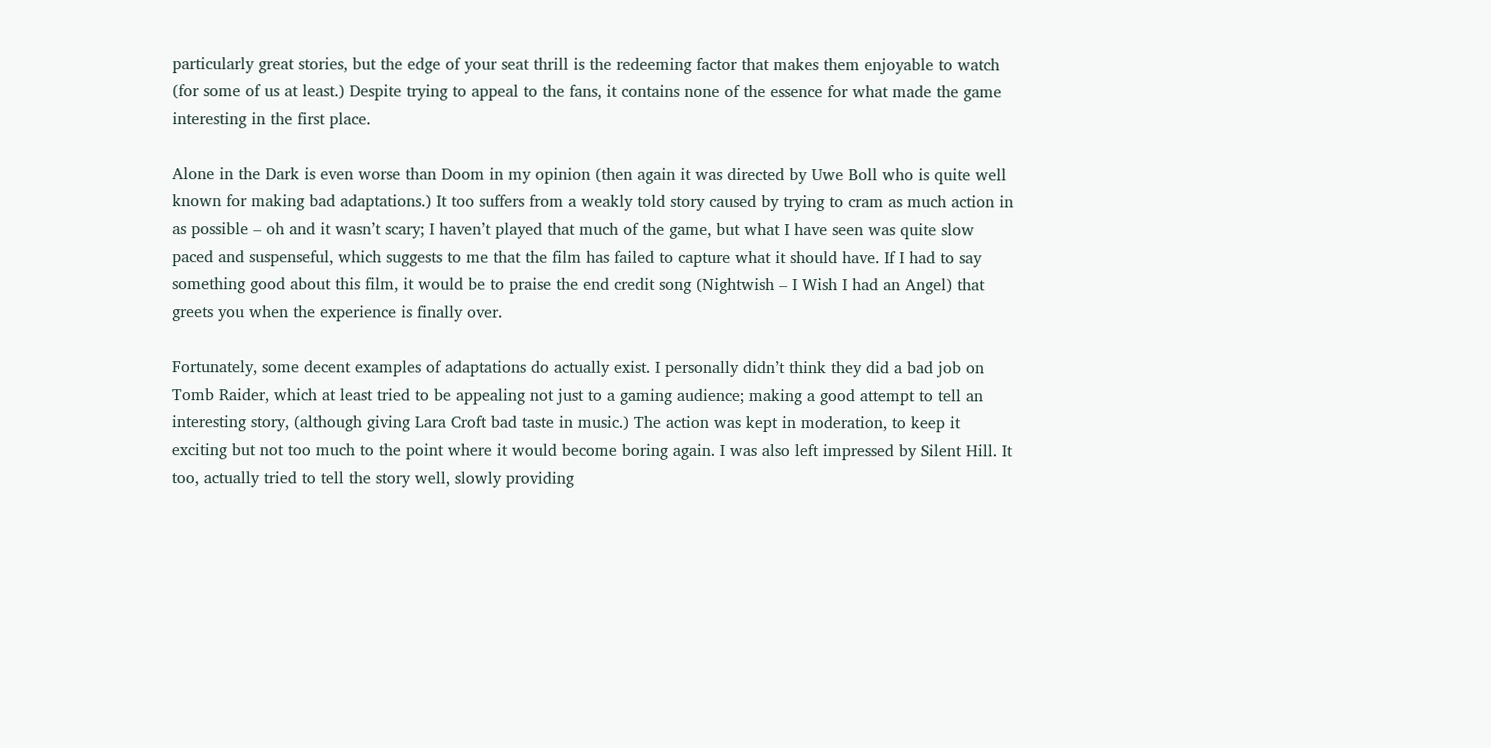particularly great stories, but the edge of your seat thrill is the redeeming factor that makes them enjoyable to watch (for some of us at least.) Despite trying to appeal to the fans, it contains none of the essence for what made the game interesting in the first place.

Alone in the Dark is even worse than Doom in my opinion (then again it was directed by Uwe Boll who is quite well known for making bad adaptations.) It too suffers from a weakly told story caused by trying to cram as much action in as possible – oh and it wasn’t scary; I haven’t played that much of the game, but what I have seen was quite slow paced and suspenseful, which suggests to me that the film has failed to capture what it should have. If I had to say something good about this film, it would be to praise the end credit song (Nightwish – I Wish I had an Angel) that greets you when the experience is finally over.

Fortunately, some decent examples of adaptations do actually exist. I personally didn’t think they did a bad job on Tomb Raider, which at least tried to be appealing not just to a gaming audience; making a good attempt to tell an interesting story, (although giving Lara Croft bad taste in music.) The action was kept in moderation, to keep it exciting but not too much to the point where it would become boring again. I was also left impressed by Silent Hill. It too, actually tried to tell the story well, slowly providing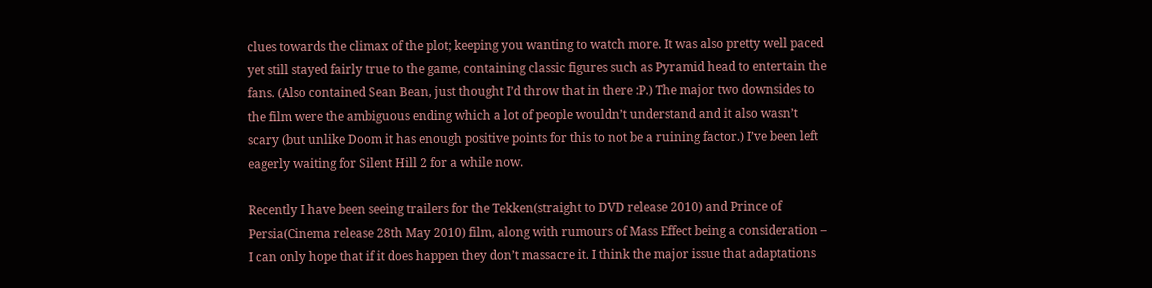clues towards the climax of the plot; keeping you wanting to watch more. It was also pretty well paced yet still stayed fairly true to the game, containing classic figures such as Pyramid head to entertain the fans. (Also contained Sean Bean, just thought I’d throw that in there :P.) The major two downsides to the film were the ambiguous ending which a lot of people wouldn’t understand and it also wasn’t scary (but unlike Doom it has enough positive points for this to not be a ruining factor.) I’ve been left eagerly waiting for Silent Hill 2 for a while now.

Recently I have been seeing trailers for the Tekken(straight to DVD release 2010) and Prince of Persia(Cinema release 28th May 2010) film, along with rumours of Mass Effect being a consideration – I can only hope that if it does happen they don’t massacre it. I think the major issue that adaptations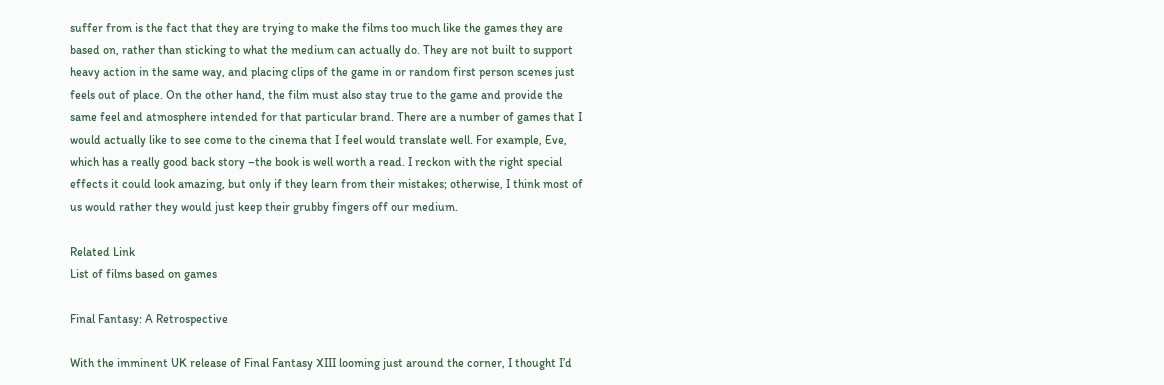suffer from is the fact that they are trying to make the films too much like the games they are based on, rather than sticking to what the medium can actually do. They are not built to support heavy action in the same way, and placing clips of the game in or random first person scenes just feels out of place. On the other hand, the film must also stay true to the game and provide the same feel and atmosphere intended for that particular brand. There are a number of games that I would actually like to see come to the cinema that I feel would translate well. For example, Eve, which has a really good back story –the book is well worth a read. I reckon with the right special effects it could look amazing, but only if they learn from their mistakes; otherwise, I think most of us would rather they would just keep their grubby fingers off our medium.

Related Link
List of films based on games

Final Fantasy: A Retrospective

With the imminent UK release of Final Fantasy XIII looming just around the corner, I thought I’d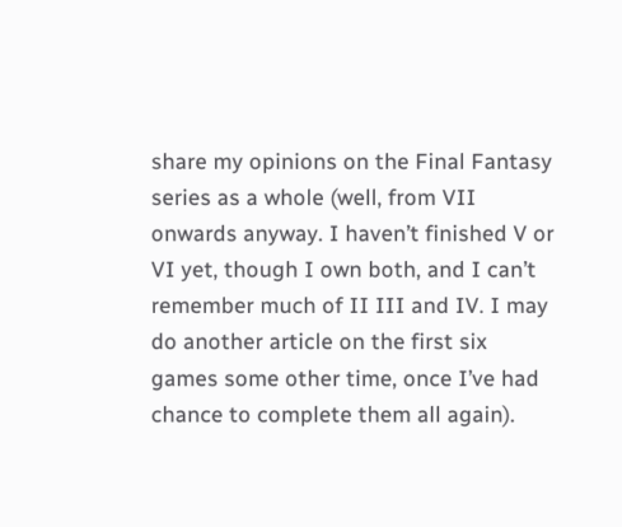share my opinions on the Final Fantasy series as a whole (well, from VII onwards anyway. I haven’t finished V or VI yet, though I own both, and I can’t remember much of II III and IV. I may do another article on the first six games some other time, once I’ve had chance to complete them all again).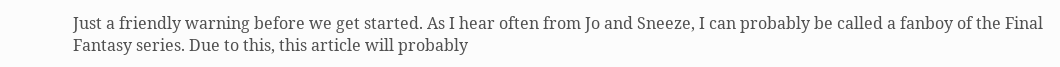Just a friendly warning before we get started. As I hear often from Jo and Sneeze, I can probably be called a fanboy of the Final Fantasy series. Due to this, this article will probably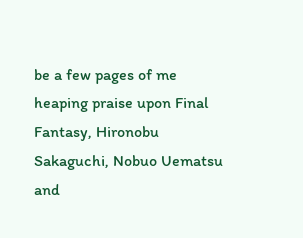be a few pages of me heaping praise upon Final Fantasy, Hironobu Sakaguchi, Nobuo Uematsu and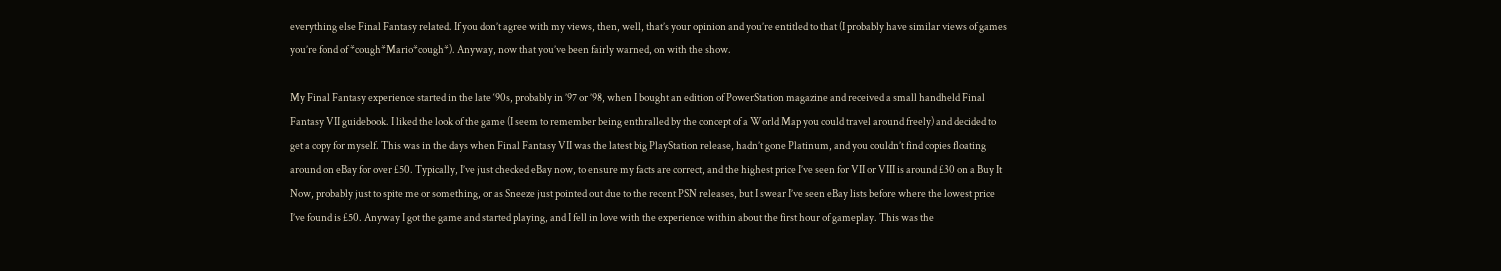everything else Final Fantasy related. If you don’t agree with my views, then, well, that’s your opinion and you’re entitled to that (I probably have similar views of games you’re fond of *cough*Mario*cough*). Anyway, now that you’ve been fairly warned, on with the show.

My Final Fantasy experience started in the late ‘90s, probably in ’97 or ’98, when I bought an edition of PowerStation magazine and received a small handheld Final Fantasy VII guidebook. I liked the look of the game (I seem to remember being enthralled by the concept of a World Map you could travel around freely) and decided to get a copy for myself. This was in the days when Final Fantasy VII was the latest big PlayStation release, hadn’t gone Platinum, and you couldn’t find copies floating around on eBay for over £50. Typically, I’ve just checked eBay now, to ensure my facts are correct, and the highest price I’ve seen for VII or VIII is around £30 on a Buy It Now, probably just to spite me or something, or as Sneeze just pointed out due to the recent PSN releases, but I swear I’ve seen eBay lists before where the lowest price I’ve found is £50. Anyway I got the game and started playing, and I fell in love with the experience within about the first hour of gameplay. This was the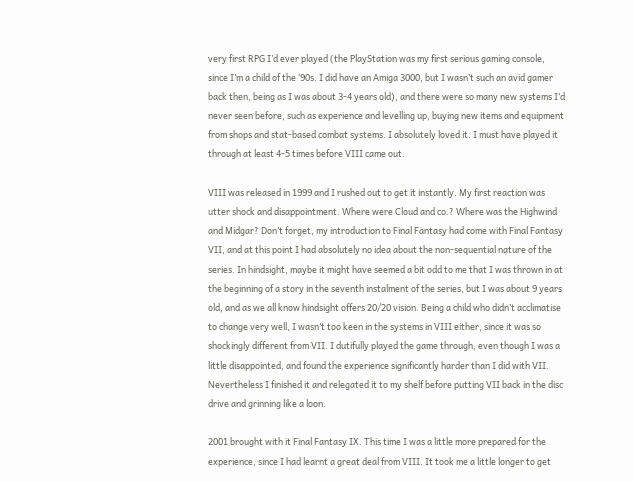very first RPG I’d ever played (the PlayStation was my first serious gaming console, since I’m a child of the ‘90s. I did have an Amiga 3000, but I wasn’t such an avid gamer back then, being as I was about 3-4 years old), and there were so many new systems I’d never seen before, such as experience and levelling up, buying new items and equipment from shops and stat-based combat systems. I absolutely loved it. I must have played it through at least 4-5 times before VIII came out.

VIII was released in 1999 and I rushed out to get it instantly. My first reaction was utter shock and disappointment. Where were Cloud and co.? Where was the Highwind and Midgar? Don’t forget, my introduction to Final Fantasy had come with Final Fantasy VII, and at this point I had absolutely no idea about the non-sequential nature of the series. In hindsight, maybe it might have seemed a bit odd to me that I was thrown in at the beginning of a story in the seventh instalment of the series, but I was about 9 years old, and as we all know hindsight offers 20/20 vision. Being a child who didn’t acclimatise to change very well, I wasn’t too keen in the systems in VIII either, since it was so shockingly different from VII. I dutifully played the game through, even though I was a little disappointed, and found the experience significantly harder than I did with VII. Nevertheless I finished it and relegated it to my shelf before putting VII back in the disc drive and grinning like a loon.

2001 brought with it Final Fantasy IX. This time I was a little more prepared for the experience, since I had learnt a great deal from VIII. It took me a little longer to get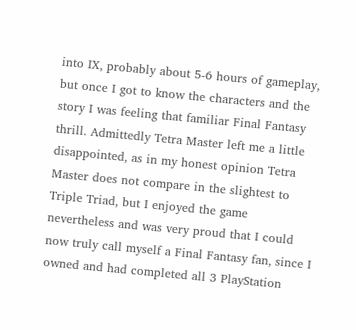into IX, probably about 5-6 hours of gameplay, but once I got to know the characters and the story I was feeling that familiar Final Fantasy thrill. Admittedly Tetra Master left me a little disappointed, as in my honest opinion Tetra Master does not compare in the slightest to Triple Triad, but I enjoyed the game nevertheless and was very proud that I could now truly call myself a Final Fantasy fan, since I owned and had completed all 3 PlayStation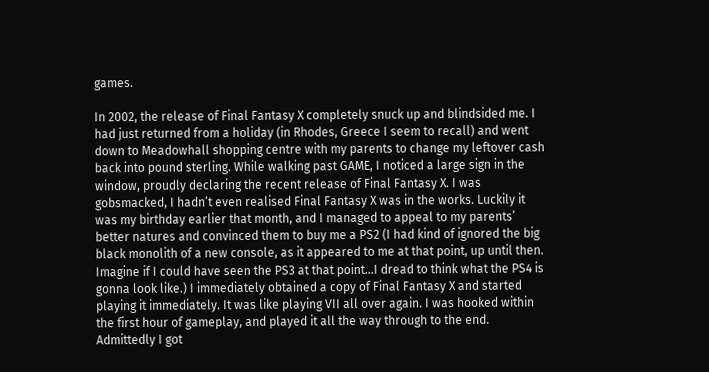games.

In 2002, the release of Final Fantasy X completely snuck up and blindsided me. I had just returned from a holiday (in Rhodes, Greece I seem to recall) and went down to Meadowhall shopping centre with my parents to change my leftover cash back into pound sterling. While walking past GAME, I noticed a large sign in the window, proudly declaring the recent release of Final Fantasy X. I was gobsmacked, I hadn’t even realised Final Fantasy X was in the works. Luckily it was my birthday earlier that month, and I managed to appeal to my parents’ better natures and convinced them to buy me a PS2 (I had kind of ignored the big black monolith of a new console, as it appeared to me at that point, up until then. Imagine if I could have seen the PS3 at that point...I dread to think what the PS4 is gonna look like.) I immediately obtained a copy of Final Fantasy X and started playing it immediately. It was like playing VII all over again. I was hooked within the first hour of gameplay, and played it all the way through to the end. Admittedly I got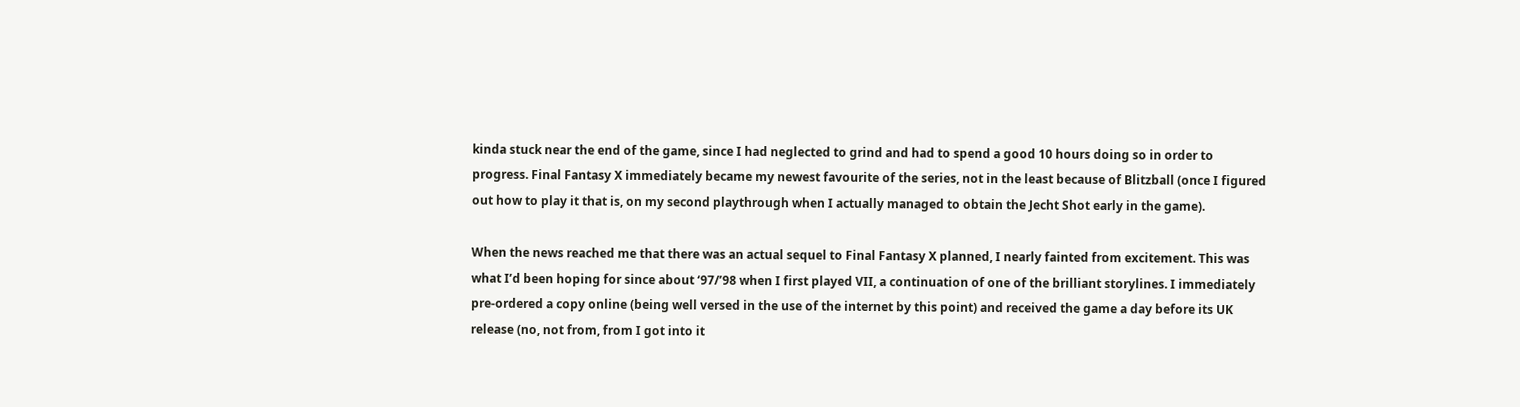kinda stuck near the end of the game, since I had neglected to grind and had to spend a good 10 hours doing so in order to progress. Final Fantasy X immediately became my newest favourite of the series, not in the least because of Blitzball (once I figured out how to play it that is, on my second playthrough when I actually managed to obtain the Jecht Shot early in the game).

When the news reached me that there was an actual sequel to Final Fantasy X planned, I nearly fainted from excitement. This was what I’d been hoping for since about ‘97/’98 when I first played VII, a continuation of one of the brilliant storylines. I immediately pre-ordered a copy online (being well versed in the use of the internet by this point) and received the game a day before its UK release (no, not from, from I got into it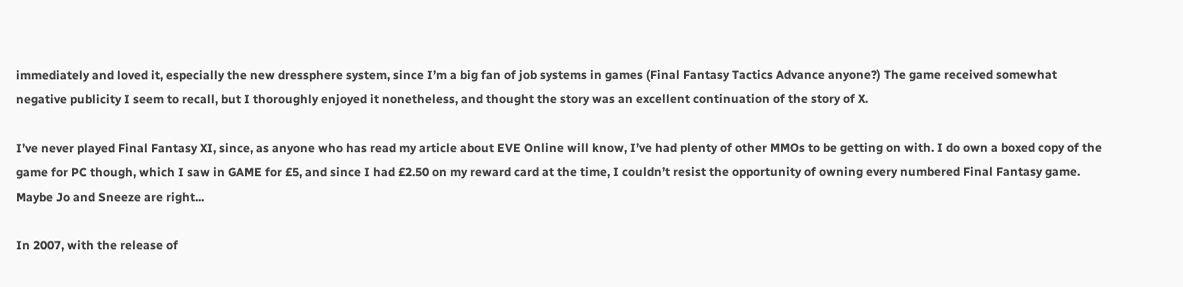immediately and loved it, especially the new dressphere system, since I’m a big fan of job systems in games (Final Fantasy Tactics Advance anyone?) The game received somewhat negative publicity I seem to recall, but I thoroughly enjoyed it nonetheless, and thought the story was an excellent continuation of the story of X.

I’ve never played Final Fantasy XI, since, as anyone who has read my article about EVE Online will know, I’ve had plenty of other MMOs to be getting on with. I do own a boxed copy of the game for PC though, which I saw in GAME for £5, and since I had £2.50 on my reward card at the time, I couldn’t resist the opportunity of owning every numbered Final Fantasy game. Maybe Jo and Sneeze are right...

In 2007, with the release of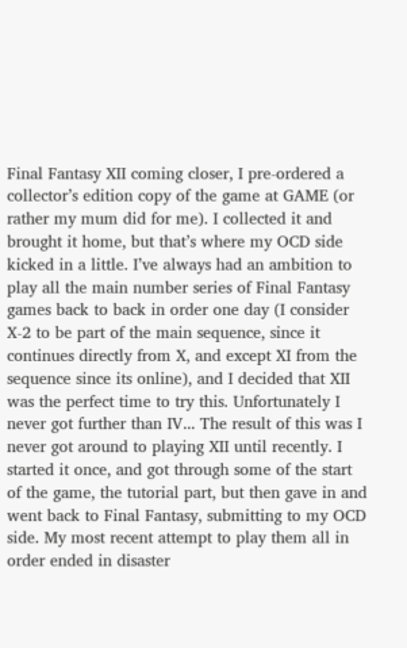Final Fantasy XII coming closer, I pre-ordered a collector’s edition copy of the game at GAME (or rather my mum did for me). I collected it and brought it home, but that’s where my OCD side kicked in a little. I’ve always had an ambition to play all the main number series of Final Fantasy games back to back in order one day (I consider X-2 to be part of the main sequence, since it continues directly from X, and except XI from the sequence since its online), and I decided that XII was the perfect time to try this. Unfortunately I never got further than IV... The result of this was I never got around to playing XII until recently. I started it once, and got through some of the start of the game, the tutorial part, but then gave in and went back to Final Fantasy, submitting to my OCD side. My most recent attempt to play them all in order ended in disaster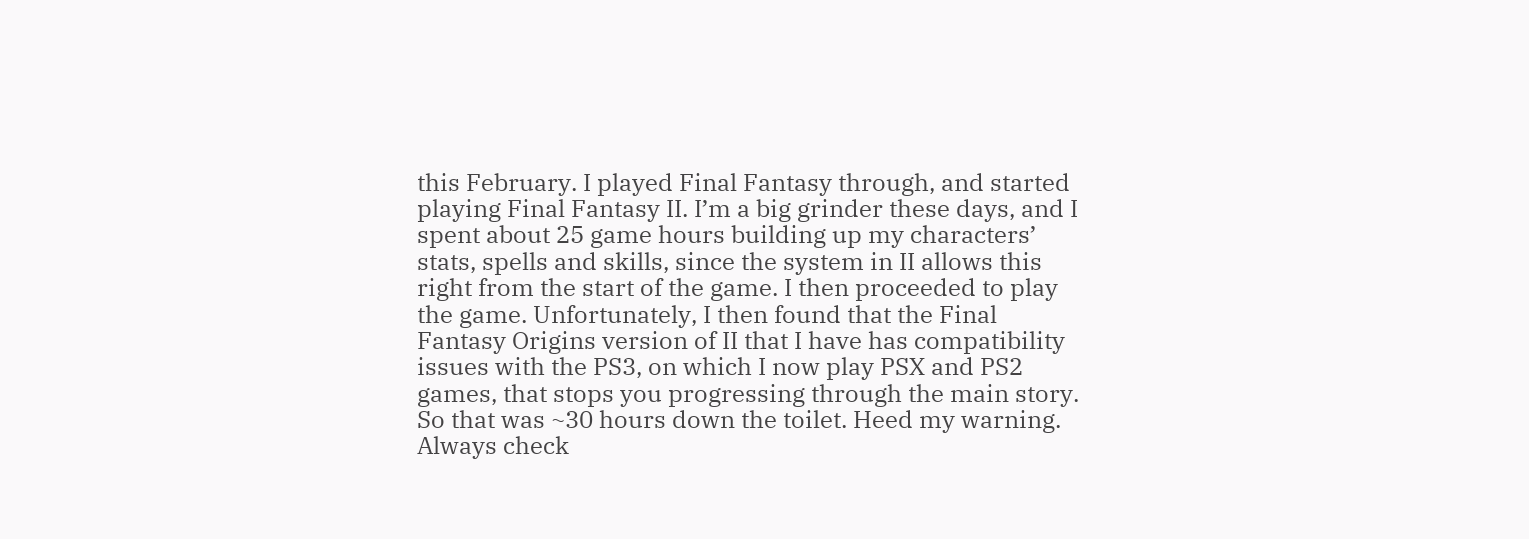this February. I played Final Fantasy through, and started playing Final Fantasy II. I’m a big grinder these days, and I spent about 25 game hours building up my characters’ stats, spells and skills, since the system in II allows this right from the start of the game. I then proceeded to play the game. Unfortunately, I then found that the Final Fantasy Origins version of II that I have has compatibility issues with the PS3, on which I now play PSX and PS2 games, that stops you progressing through the main story. So that was ~30 hours down the toilet. Heed my warning. Always check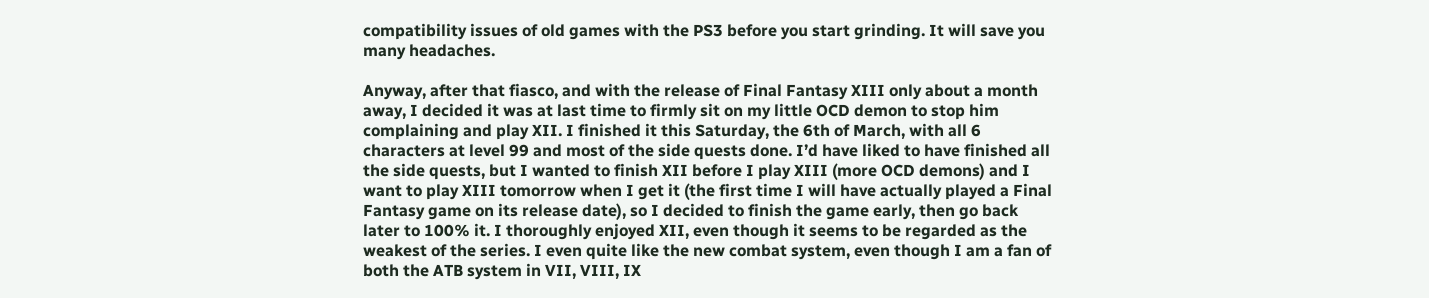compatibility issues of old games with the PS3 before you start grinding. It will save you many headaches.

Anyway, after that fiasco, and with the release of Final Fantasy XIII only about a month away, I decided it was at last time to firmly sit on my little OCD demon to stop him complaining and play XII. I finished it this Saturday, the 6th of March, with all 6 characters at level 99 and most of the side quests done. I’d have liked to have finished all the side quests, but I wanted to finish XII before I play XIII (more OCD demons) and I want to play XIII tomorrow when I get it (the first time I will have actually played a Final Fantasy game on its release date), so I decided to finish the game early, then go back later to 100% it. I thoroughly enjoyed XII, even though it seems to be regarded as the weakest of the series. I even quite like the new combat system, even though I am a fan of both the ATB system in VII, VIII, IX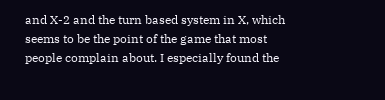and X-2 and the turn based system in X, which seems to be the point of the game that most people complain about. I especially found the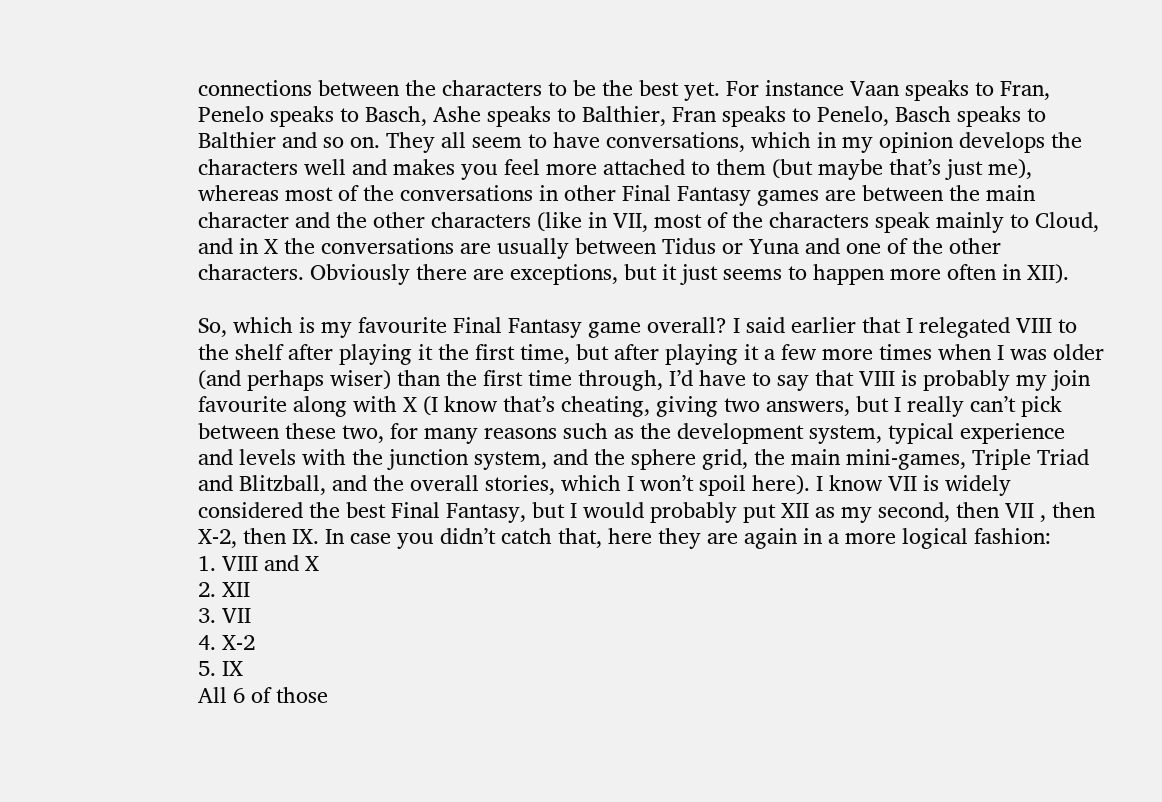connections between the characters to be the best yet. For instance Vaan speaks to Fran, Penelo speaks to Basch, Ashe speaks to Balthier, Fran speaks to Penelo, Basch speaks to Balthier and so on. They all seem to have conversations, which in my opinion develops the characters well and makes you feel more attached to them (but maybe that’s just me), whereas most of the conversations in other Final Fantasy games are between the main character and the other characters (like in VII, most of the characters speak mainly to Cloud, and in X the conversations are usually between Tidus or Yuna and one of the other characters. Obviously there are exceptions, but it just seems to happen more often in XII).

So, which is my favourite Final Fantasy game overall? I said earlier that I relegated VIII to the shelf after playing it the first time, but after playing it a few more times when I was older (and perhaps wiser) than the first time through, I’d have to say that VIII is probably my join favourite along with X (I know that’s cheating, giving two answers, but I really can’t pick between these two, for many reasons such as the development system, typical experience and levels with the junction system, and the sphere grid, the main mini-games, Triple Triad and Blitzball, and the overall stories, which I won’t spoil here). I know VII is widely considered the best Final Fantasy, but I would probably put XII as my second, then VII , then X-2, then IX. In case you didn’t catch that, here they are again in a more logical fashion:
1. VIII and X
2. XII
3. VII
4. X-2
5. IX
All 6 of those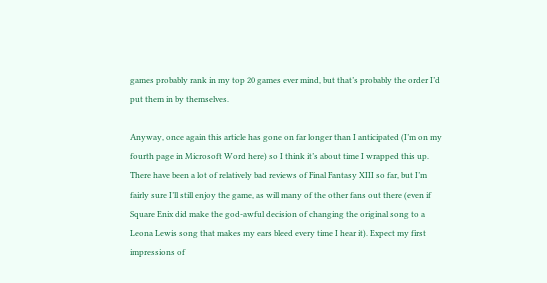games probably rank in my top 20 games ever mind, but that’s probably the order I’d put them in by themselves.

Anyway, once again this article has gone on far longer than I anticipated (I’m on my fourth page in Microsoft Word here) so I think it’s about time I wrapped this up. There have been a lot of relatively bad reviews of Final Fantasy XIII so far, but I’m fairly sure I’ll still enjoy the game, as will many of the other fans out there (even if Square Enix did make the god-awful decision of changing the original song to a Leona Lewis song that makes my ears bleed every time I hear it). Expect my first impressions of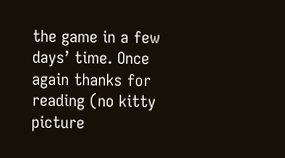the game in a few days’ time. Once again thanks for reading (no kitty picture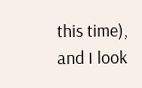this time), and I look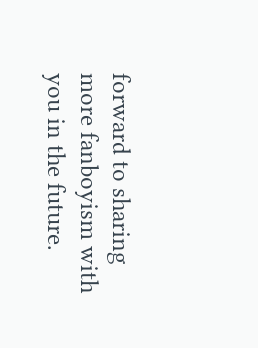forward to sharing more fanboyism with you in the future.